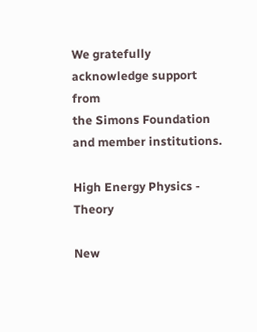We gratefully acknowledge support from
the Simons Foundation and member institutions.

High Energy Physics - Theory

New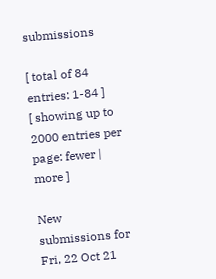submissions

[ total of 84 entries: 1-84 ]
[ showing up to 2000 entries per page: fewer | more ]

New submissions for Fri, 22 Oct 21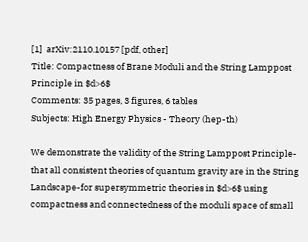[1]  arXiv:2110.10157 [pdf, other]
Title: Compactness of Brane Moduli and the String Lamppost Principle in $d>6$
Comments: 35 pages, 3 figures, 6 tables
Subjects: High Energy Physics - Theory (hep-th)

We demonstrate the validity of the String Lamppost Principle-that all consistent theories of quantum gravity are in the String Landscape-for supersymmetric theories in $d>6$ using compactness and connectedness of the moduli space of small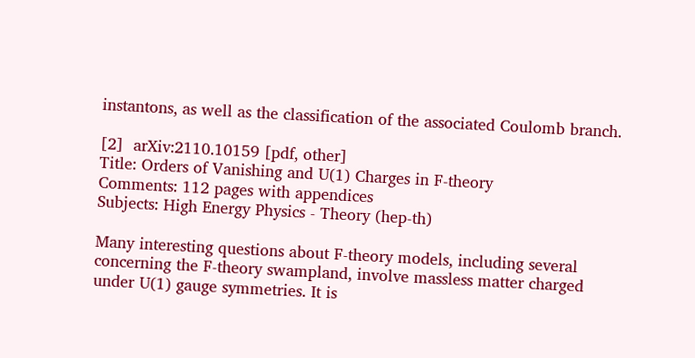instantons, as well as the classification of the associated Coulomb branch.

[2]  arXiv:2110.10159 [pdf, other]
Title: Orders of Vanishing and U(1) Charges in F-theory
Comments: 112 pages with appendices
Subjects: High Energy Physics - Theory (hep-th)

Many interesting questions about F-theory models, including several concerning the F-theory swampland, involve massless matter charged under U(1) gauge symmetries. It is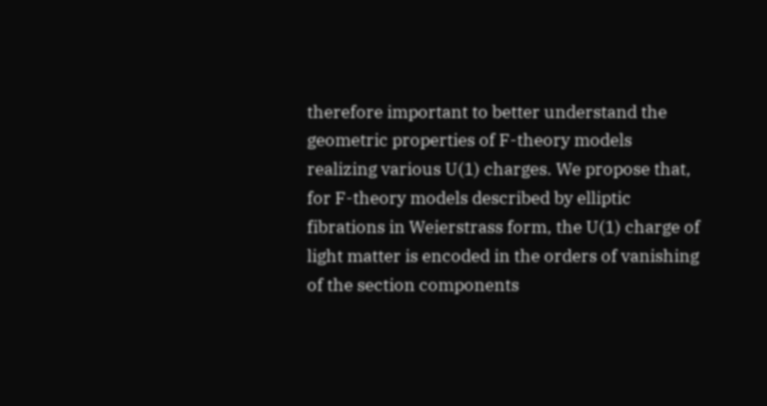therefore important to better understand the geometric properties of F-theory models realizing various U(1) charges. We propose that, for F-theory models described by elliptic fibrations in Weierstrass form, the U(1) charge of light matter is encoded in the orders of vanishing of the section components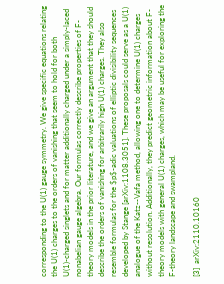corresponding to the U(1) gauge symmetry. We give specific equations relating the U(1) charges to the orders of vanishing that seem to hold for both U(1)-charged singlets and for matter additionally charged under a simply-laced nonabelian gauge algebra. Our formulas correctly describe properties of F-theory models in the prior literature, and we give an argument that they should describe the orders of vanishing for arbitrarily high U(1) charges. They also resemble formulas for the $p$-adic valuations of elliptic divisibility sequences developed by Stange [arXiv:1108.3051]. These proposals could serve as a U(1) analogue of the Katz--Vafa method, allowing one to determine U(1) charges without resolution. Additionally, they predict geometric information about F-theory models with general U(1) charges, which may be useful for exploring the F-theory landscape and swampland.

[3]  arXiv:2110.10160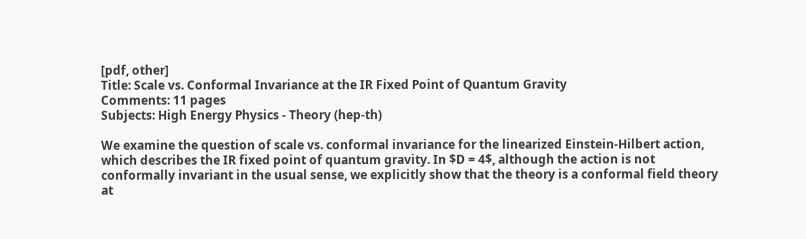[pdf, other]
Title: Scale vs. Conformal Invariance at the IR Fixed Point of Quantum Gravity
Comments: 11 pages
Subjects: High Energy Physics - Theory (hep-th)

We examine the question of scale vs. conformal invariance for the linearized Einstein-Hilbert action, which describes the IR fixed point of quantum gravity. In $D = 4$, although the action is not conformally invariant in the usual sense, we explicitly show that the theory is a conformal field theory at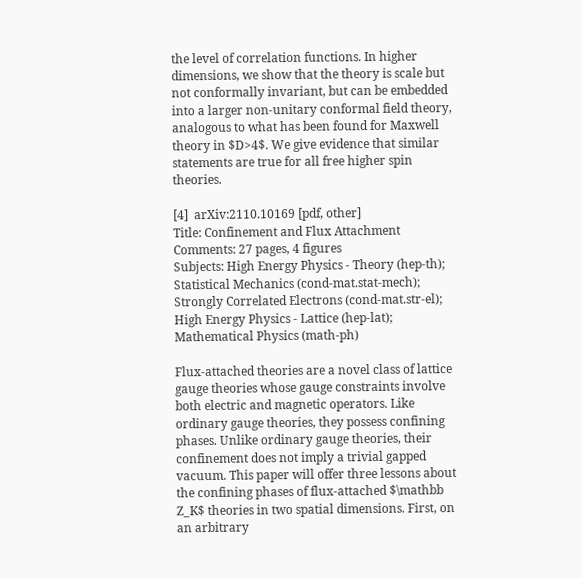the level of correlation functions. In higher dimensions, we show that the theory is scale but not conformally invariant, but can be embedded into a larger non-unitary conformal field theory, analogous to what has been found for Maxwell theory in $D>4$. We give evidence that similar statements are true for all free higher spin theories.

[4]  arXiv:2110.10169 [pdf, other]
Title: Confinement and Flux Attachment
Comments: 27 pages, 4 figures
Subjects: High Energy Physics - Theory (hep-th); Statistical Mechanics (cond-mat.stat-mech); Strongly Correlated Electrons (cond-mat.str-el); High Energy Physics - Lattice (hep-lat); Mathematical Physics (math-ph)

Flux-attached theories are a novel class of lattice gauge theories whose gauge constraints involve both electric and magnetic operators. Like ordinary gauge theories, they possess confining phases. Unlike ordinary gauge theories, their confinement does not imply a trivial gapped vacuum. This paper will offer three lessons about the confining phases of flux-attached $\mathbb Z_K$ theories in two spatial dimensions. First, on an arbitrary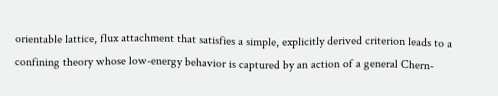orientable lattice, flux attachment that satisfies a simple, explicitly derived criterion leads to a confining theory whose low-energy behavior is captured by an action of a general Chern-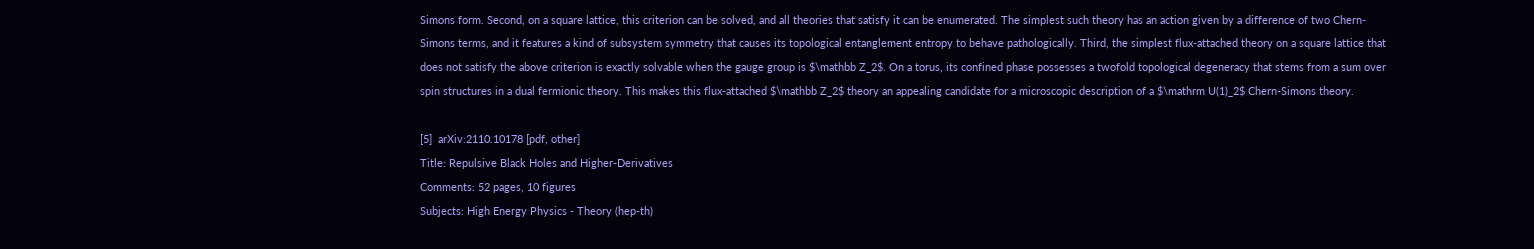Simons form. Second, on a square lattice, this criterion can be solved, and all theories that satisfy it can be enumerated. The simplest such theory has an action given by a difference of two Chern-Simons terms, and it features a kind of subsystem symmetry that causes its topological entanglement entropy to behave pathologically. Third, the simplest flux-attached theory on a square lattice that does not satisfy the above criterion is exactly solvable when the gauge group is $\mathbb Z_2$. On a torus, its confined phase possesses a twofold topological degeneracy that stems from a sum over spin structures in a dual fermionic theory. This makes this flux-attached $\mathbb Z_2$ theory an appealing candidate for a microscopic description of a $\mathrm U(1)_2$ Chern-Simons theory.

[5]  arXiv:2110.10178 [pdf, other]
Title: Repulsive Black Holes and Higher-Derivatives
Comments: 52 pages, 10 figures
Subjects: High Energy Physics - Theory (hep-th)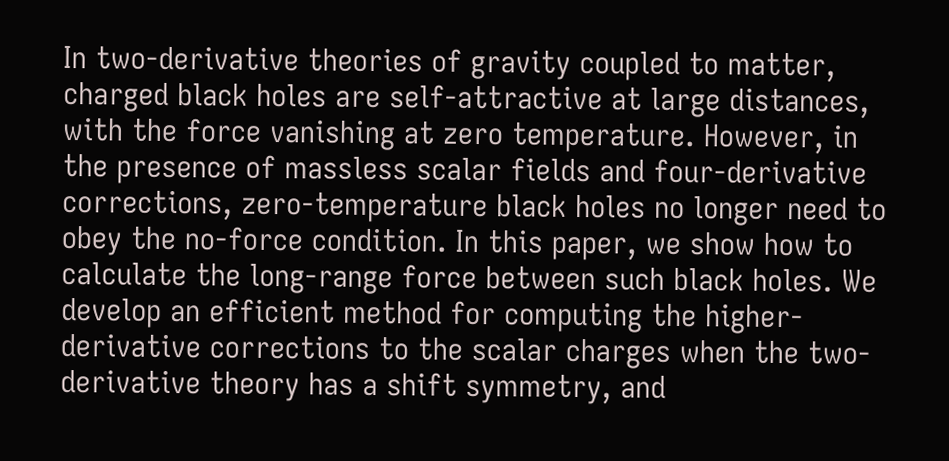In two-derivative theories of gravity coupled to matter, charged black holes are self-attractive at large distances, with the force vanishing at zero temperature. However, in the presence of massless scalar fields and four-derivative corrections, zero-temperature black holes no longer need to obey the no-force condition. In this paper, we show how to calculate the long-range force between such black holes. We develop an efficient method for computing the higher-derivative corrections to the scalar charges when the two-derivative theory has a shift symmetry, and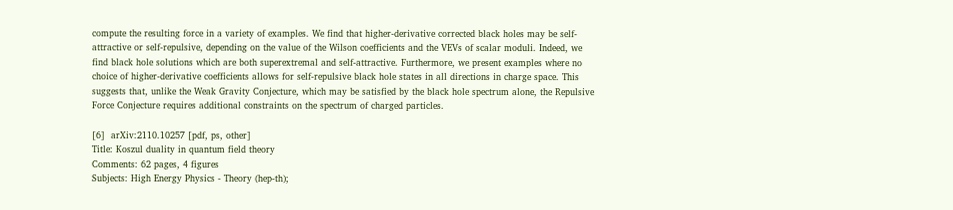compute the resulting force in a variety of examples. We find that higher-derivative corrected black holes may be self-attractive or self-repulsive, depending on the value of the Wilson coefficients and the VEVs of scalar moduli. Indeed, we find black hole solutions which are both superextremal and self-attractive. Furthermore, we present examples where no choice of higher-derivative coefficients allows for self-repulsive black hole states in all directions in charge space. This suggests that, unlike the Weak Gravity Conjecture, which may be satisfied by the black hole spectrum alone, the Repulsive Force Conjecture requires additional constraints on the spectrum of charged particles.

[6]  arXiv:2110.10257 [pdf, ps, other]
Title: Koszul duality in quantum field theory
Comments: 62 pages, 4 figures
Subjects: High Energy Physics - Theory (hep-th);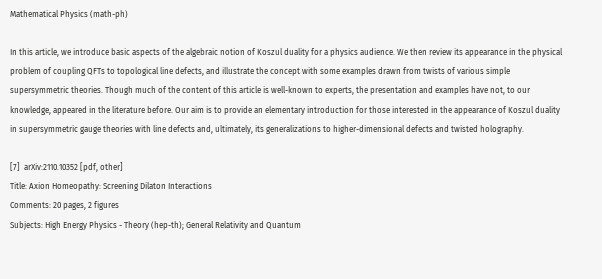Mathematical Physics (math-ph)

In this article, we introduce basic aspects of the algebraic notion of Koszul duality for a physics audience. We then review its appearance in the physical problem of coupling QFTs to topological line defects, and illustrate the concept with some examples drawn from twists of various simple supersymmetric theories. Though much of the content of this article is well-known to experts, the presentation and examples have not, to our knowledge, appeared in the literature before. Our aim is to provide an elementary introduction for those interested in the appearance of Koszul duality in supersymmetric gauge theories with line defects and, ultimately, its generalizations to higher-dimensional defects and twisted holography.

[7]  arXiv:2110.10352 [pdf, other]
Title: Axion Homeopathy: Screening Dilaton Interactions
Comments: 20 pages, 2 figures
Subjects: High Energy Physics - Theory (hep-th); General Relativity and Quantum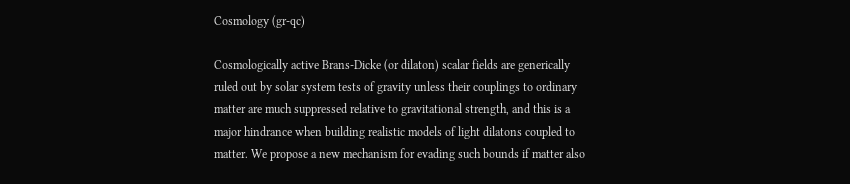Cosmology (gr-qc)

Cosmologically active Brans-Dicke (or dilaton) scalar fields are generically ruled out by solar system tests of gravity unless their couplings to ordinary matter are much suppressed relative to gravitational strength, and this is a major hindrance when building realistic models of light dilatons coupled to matter. We propose a new mechanism for evading such bounds if matter also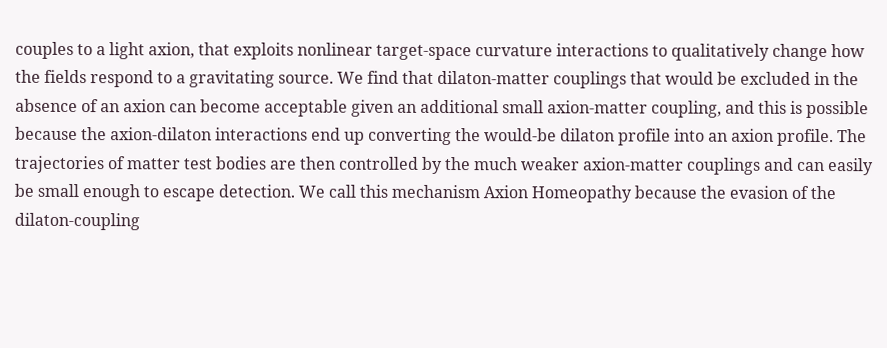couples to a light axion, that exploits nonlinear target-space curvature interactions to qualitatively change how the fields respond to a gravitating source. We find that dilaton-matter couplings that would be excluded in the absence of an axion can become acceptable given an additional small axion-matter coupling, and this is possible because the axion-dilaton interactions end up converting the would-be dilaton profile into an axion profile. The trajectories of matter test bodies are then controlled by the much weaker axion-matter couplings and can easily be small enough to escape detection. We call this mechanism Axion Homeopathy because the evasion of the dilaton-coupling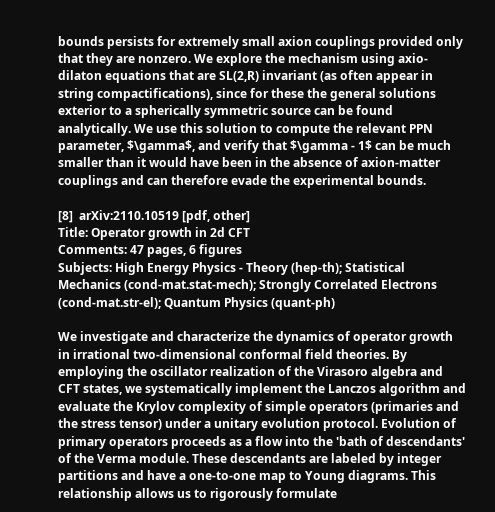bounds persists for extremely small axion couplings provided only that they are nonzero. We explore the mechanism using axio-dilaton equations that are SL(2,R) invariant (as often appear in string compactifications), since for these the general solutions exterior to a spherically symmetric source can be found analytically. We use this solution to compute the relevant PPN parameter, $\gamma$, and verify that $\gamma - 1$ can be much smaller than it would have been in the absence of axion-matter couplings and can therefore evade the experimental bounds.

[8]  arXiv:2110.10519 [pdf, other]
Title: Operator growth in 2d CFT
Comments: 47 pages, 6 figures
Subjects: High Energy Physics - Theory (hep-th); Statistical Mechanics (cond-mat.stat-mech); Strongly Correlated Electrons (cond-mat.str-el); Quantum Physics (quant-ph)

We investigate and characterize the dynamics of operator growth in irrational two-dimensional conformal field theories. By employing the oscillator realization of the Virasoro algebra and CFT states, we systematically implement the Lanczos algorithm and evaluate the Krylov complexity of simple operators (primaries and the stress tensor) under a unitary evolution protocol. Evolution of primary operators proceeds as a flow into the 'bath of descendants' of the Verma module. These descendants are labeled by integer partitions and have a one-to-one map to Young diagrams. This relationship allows us to rigorously formulate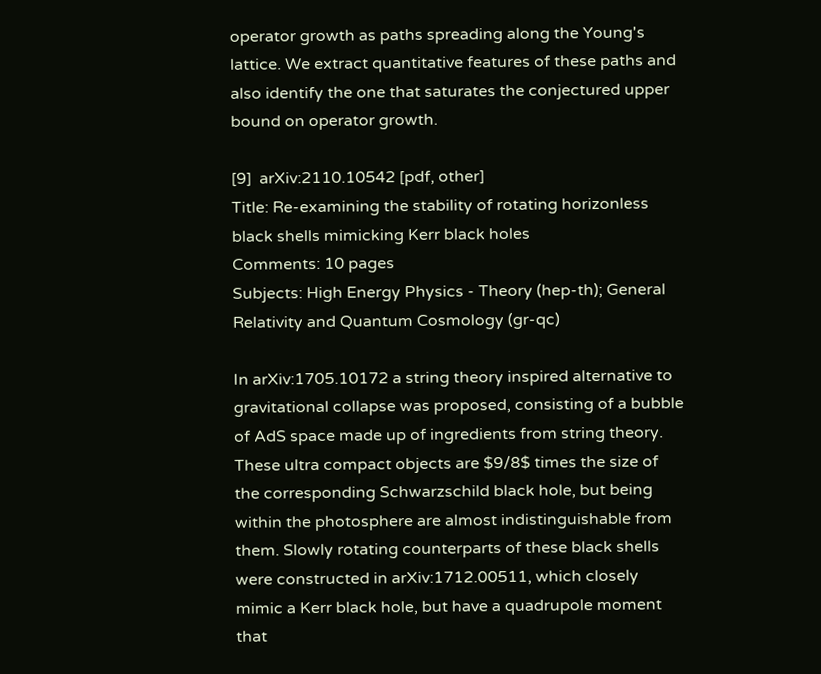operator growth as paths spreading along the Young's lattice. We extract quantitative features of these paths and also identify the one that saturates the conjectured upper bound on operator growth.

[9]  arXiv:2110.10542 [pdf, other]
Title: Re-examining the stability of rotating horizonless black shells mimicking Kerr black holes
Comments: 10 pages
Subjects: High Energy Physics - Theory (hep-th); General Relativity and Quantum Cosmology (gr-qc)

In arXiv:1705.10172 a string theory inspired alternative to gravitational collapse was proposed, consisting of a bubble of AdS space made up of ingredients from string theory. These ultra compact objects are $9/8$ times the size of the corresponding Schwarzschild black hole, but being within the photosphere are almost indistinguishable from them. Slowly rotating counterparts of these black shells were constructed in arXiv:1712.00511, which closely mimic a Kerr black hole, but have a quadrupole moment that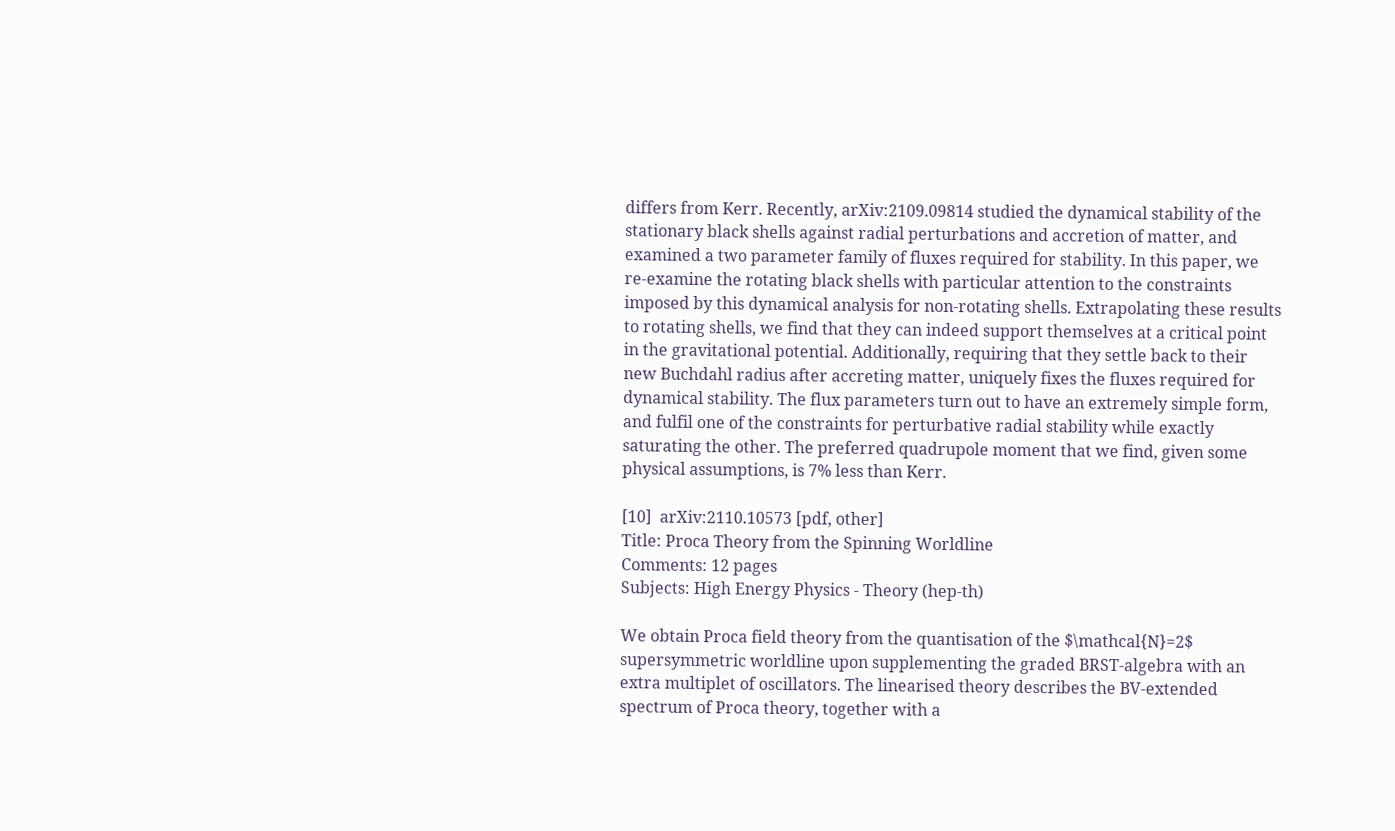differs from Kerr. Recently, arXiv:2109.09814 studied the dynamical stability of the stationary black shells against radial perturbations and accretion of matter, and examined a two parameter family of fluxes required for stability. In this paper, we re-examine the rotating black shells with particular attention to the constraints imposed by this dynamical analysis for non-rotating shells. Extrapolating these results to rotating shells, we find that they can indeed support themselves at a critical point in the gravitational potential. Additionally, requiring that they settle back to their new Buchdahl radius after accreting matter, uniquely fixes the fluxes required for dynamical stability. The flux parameters turn out to have an extremely simple form, and fulfil one of the constraints for perturbative radial stability while exactly saturating the other. The preferred quadrupole moment that we find, given some physical assumptions, is 7% less than Kerr.

[10]  arXiv:2110.10573 [pdf, other]
Title: Proca Theory from the Spinning Worldline
Comments: 12 pages
Subjects: High Energy Physics - Theory (hep-th)

We obtain Proca field theory from the quantisation of the $\mathcal{N}=2$ supersymmetric worldline upon supplementing the graded BRST-algebra with an extra multiplet of oscillators. The linearised theory describes the BV-extended spectrum of Proca theory, together with a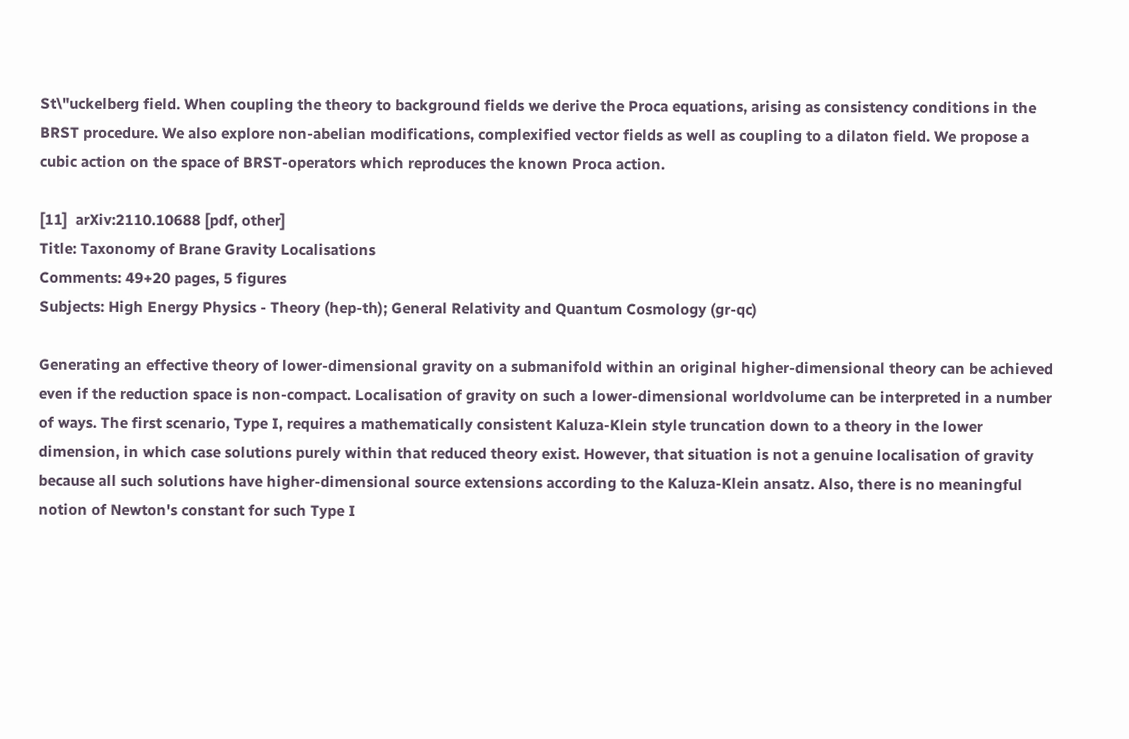St\"uckelberg field. When coupling the theory to background fields we derive the Proca equations, arising as consistency conditions in the BRST procedure. We also explore non-abelian modifications, complexified vector fields as well as coupling to a dilaton field. We propose a cubic action on the space of BRST-operators which reproduces the known Proca action.

[11]  arXiv:2110.10688 [pdf, other]
Title: Taxonomy of Brane Gravity Localisations
Comments: 49+20 pages, 5 figures
Subjects: High Energy Physics - Theory (hep-th); General Relativity and Quantum Cosmology (gr-qc)

Generating an effective theory of lower-dimensional gravity on a submanifold within an original higher-dimensional theory can be achieved even if the reduction space is non-compact. Localisation of gravity on such a lower-dimensional worldvolume can be interpreted in a number of ways. The first scenario, Type I, requires a mathematically consistent Kaluza-Klein style truncation down to a theory in the lower dimension, in which case solutions purely within that reduced theory exist. However, that situation is not a genuine localisation of gravity because all such solutions have higher-dimensional source extensions according to the Kaluza-Klein ansatz. Also, there is no meaningful notion of Newton's constant for such Type I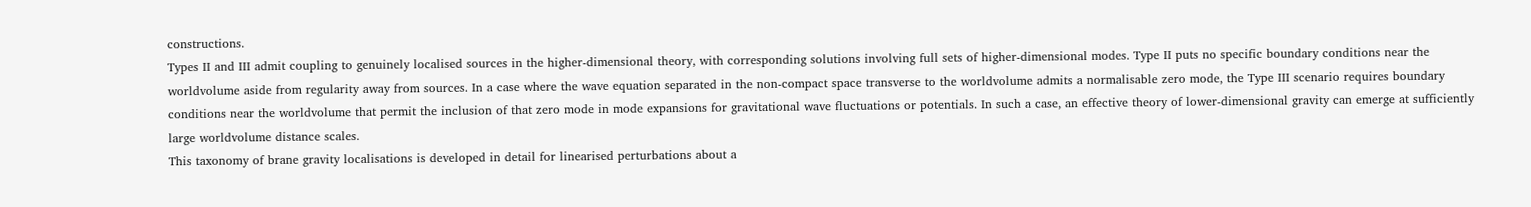constructions.
Types II and III admit coupling to genuinely localised sources in the higher-dimensional theory, with corresponding solutions involving full sets of higher-dimensional modes. Type II puts no specific boundary conditions near the worldvolume aside from regularity away from sources. In a case where the wave equation separated in the non-compact space transverse to the worldvolume admits a normalisable zero mode, the Type III scenario requires boundary conditions near the worldvolume that permit the inclusion of that zero mode in mode expansions for gravitational wave fluctuations or potentials. In such a case, an effective theory of lower-dimensional gravity can emerge at sufficiently large worldvolume distance scales.
This taxonomy of brane gravity localisations is developed in detail for linearised perturbations about a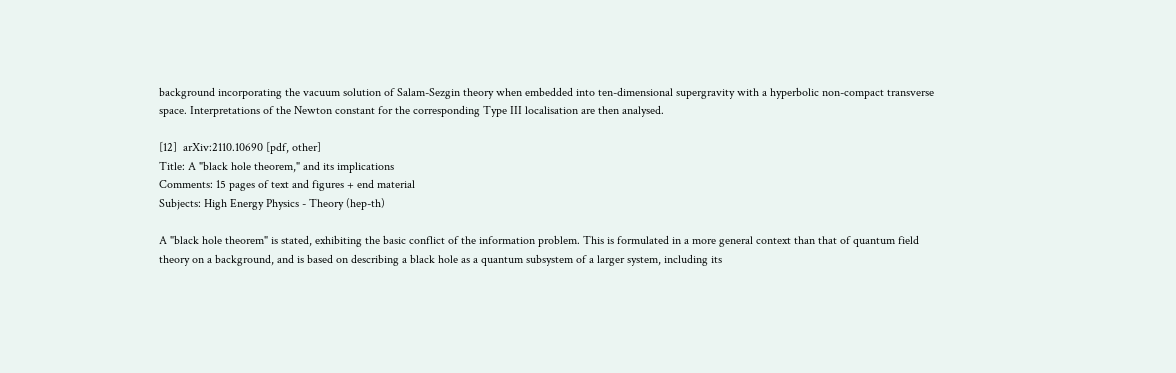background incorporating the vacuum solution of Salam-Sezgin theory when embedded into ten-dimensional supergravity with a hyperbolic non-compact transverse space. Interpretations of the Newton constant for the corresponding Type III localisation are then analysed.

[12]  arXiv:2110.10690 [pdf, other]
Title: A "black hole theorem," and its implications
Comments: 15 pages of text and figures + end material
Subjects: High Energy Physics - Theory (hep-th)

A "black hole theorem" is stated, exhibiting the basic conflict of the information problem. This is formulated in a more general context than that of quantum field theory on a background, and is based on describing a black hole as a quantum subsystem of a larger system, including its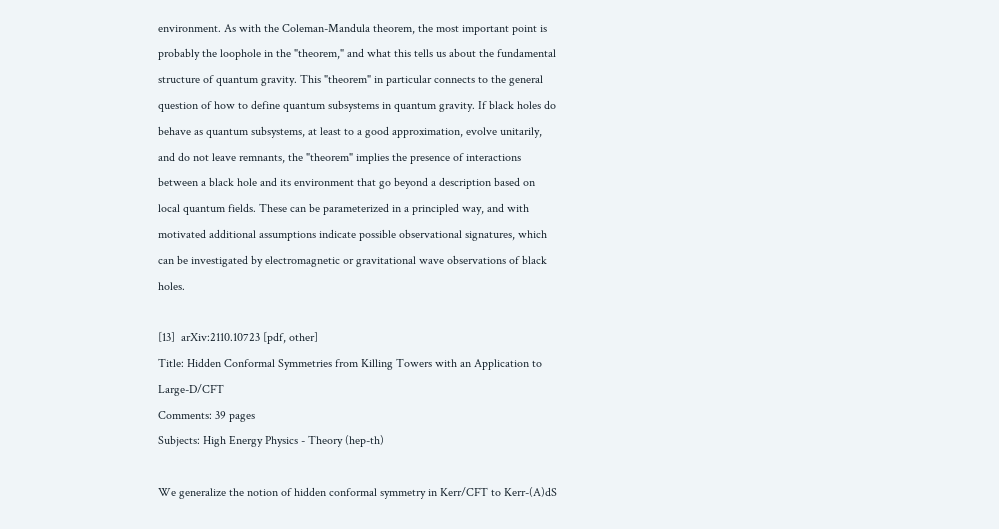environment. As with the Coleman-Mandula theorem, the most important point is probably the loophole in the "theorem," and what this tells us about the fundamental structure of quantum gravity. This "theorem" in particular connects to the general question of how to define quantum subsystems in quantum gravity. If black holes do behave as quantum subsystems, at least to a good approximation, evolve unitarily, and do not leave remnants, the "theorem" implies the presence of interactions between a black hole and its environment that go beyond a description based on local quantum fields. These can be parameterized in a principled way, and with motivated additional assumptions indicate possible observational signatures, which can be investigated by electromagnetic or gravitational wave observations of black holes.

[13]  arXiv:2110.10723 [pdf, other]
Title: Hidden Conformal Symmetries from Killing Towers with an Application to Large-D/CFT
Comments: 39 pages
Subjects: High Energy Physics - Theory (hep-th)

We generalize the notion of hidden conformal symmetry in Kerr/CFT to Kerr-(A)dS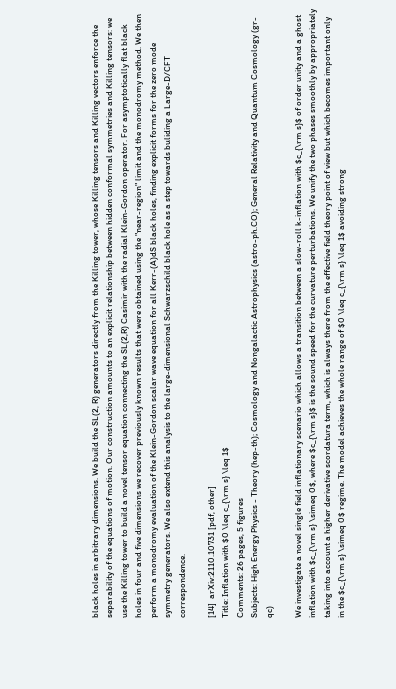black holes in arbitrary dimensions. We build the SL(2, R) generators directly from the Killing tower, whose Killing tensors and Killing vectors enforce the separability of the equations of motion. Our construction amounts to an explicit relationship between hidden conformal symmetries and Killing tensors: we use the Killing tower to build a novel tensor equation connecting the SL(2,R) Casimir with the radial Klein-Gordon operator. For asymptotically flat black holes in four and five dimensions we recover previously known results that were obtained using the "near-region" limit and the monodromy method. We then perform a monodromy evaluation of the Klein-Gordon scalar wave equation for all Kerr-(A)dS black holes, finding explicit forms for the zero mode symmetry generators. We also extend this analysis to the large-dimensional Schwarzschild black hole as a step towards buliding a Large-D/CFT correspondence.

[14]  arXiv:2110.10731 [pdf, other]
Title: Inflation with $0 \leq c_{\rm s} \leq 1$
Comments: 26 pages, 5 figures
Subjects: High Energy Physics - Theory (hep-th); Cosmology and Nongalactic Astrophysics (astro-ph.CO); General Relativity and Quantum Cosmology (gr-qc)

We investigate a novel single field inflationary scenario which allows a transition between a slow-roll k-inflation with $c_{\rm s}$ of order unity and a ghost inflation with $c_{\rm s} \simeq 0$, where $c_{\rm s}$ is the sound speed for the curvature perturbations. We unify the two phases smoothly by appropriately taking into account a higher derivative scordatura term, which is always there from the effective field theory point of view but which becomes important only in the $c_{\rm s} \simeq 0$ regime. The model achieves the whole range of $0 \leq c_{\rm s} \leq 1$ avoiding strong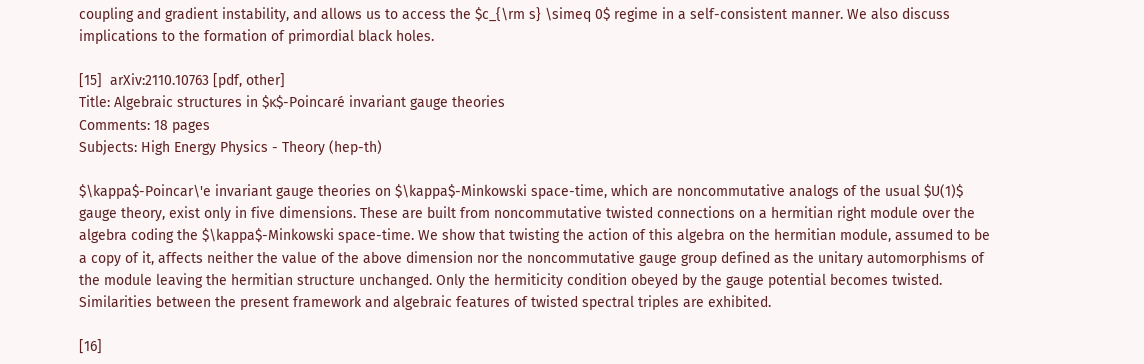coupling and gradient instability, and allows us to access the $c_{\rm s} \simeq 0$ regime in a self-consistent manner. We also discuss implications to the formation of primordial black holes.

[15]  arXiv:2110.10763 [pdf, other]
Title: Algebraic structures in $κ$-Poincaré invariant gauge theories
Comments: 18 pages
Subjects: High Energy Physics - Theory (hep-th)

$\kappa$-Poincar\'e invariant gauge theories on $\kappa$-Minkowski space-time, which are noncommutative analogs of the usual $U(1)$ gauge theory, exist only in five dimensions. These are built from noncommutative twisted connections on a hermitian right module over the algebra coding the $\kappa$-Minkowski space-time. We show that twisting the action of this algebra on the hermitian module, assumed to be a copy of it, affects neither the value of the above dimension nor the noncommutative gauge group defined as the unitary automorphisms of the module leaving the hermitian structure unchanged. Only the hermiticity condition obeyed by the gauge potential becomes twisted. Similarities between the present framework and algebraic features of twisted spectral triples are exhibited.

[16]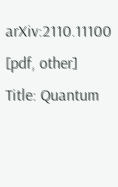arXiv:2110.11100 [pdf, other]
Title: Quantum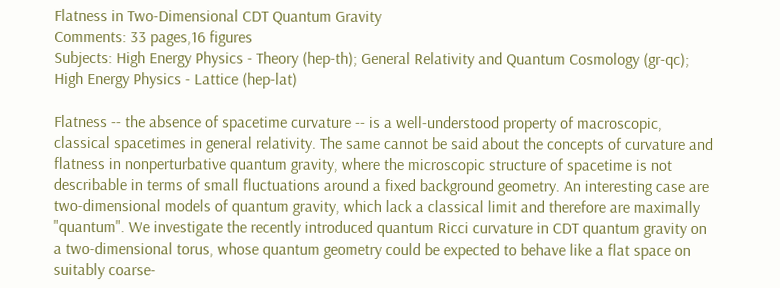Flatness in Two-Dimensional CDT Quantum Gravity
Comments: 33 pages,16 figures
Subjects: High Energy Physics - Theory (hep-th); General Relativity and Quantum Cosmology (gr-qc); High Energy Physics - Lattice (hep-lat)

Flatness -- the absence of spacetime curvature -- is a well-understood property of macroscopic, classical spacetimes in general relativity. The same cannot be said about the concepts of curvature and flatness in nonperturbative quantum gravity, where the microscopic structure of spacetime is not describable in terms of small fluctuations around a fixed background geometry. An interesting case are two-dimensional models of quantum gravity, which lack a classical limit and therefore are maximally "quantum". We investigate the recently introduced quantum Ricci curvature in CDT quantum gravity on a two-dimensional torus, whose quantum geometry could be expected to behave like a flat space on suitably coarse-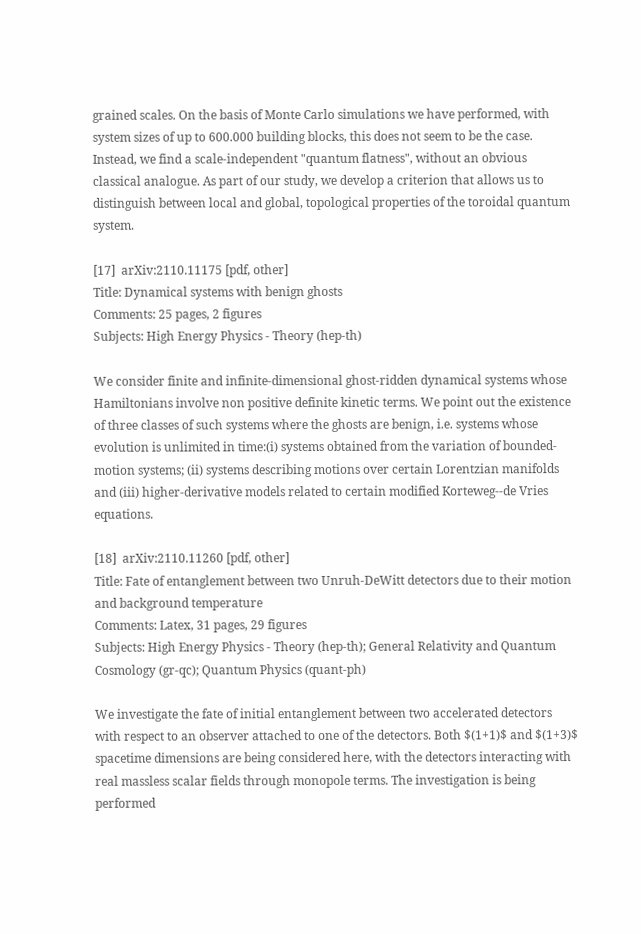grained scales. On the basis of Monte Carlo simulations we have performed, with system sizes of up to 600.000 building blocks, this does not seem to be the case. Instead, we find a scale-independent "quantum flatness", without an obvious classical analogue. As part of our study, we develop a criterion that allows us to distinguish between local and global, topological properties of the toroidal quantum system.

[17]  arXiv:2110.11175 [pdf, other]
Title: Dynamical systems with benign ghosts
Comments: 25 pages, 2 figures
Subjects: High Energy Physics - Theory (hep-th)

We consider finite and infinite-dimensional ghost-ridden dynamical systems whose Hamiltonians involve non positive definite kinetic terms. We point out the existence of three classes of such systems where the ghosts are benign, i.e. systems whose evolution is unlimited in time:(i) systems obtained from the variation of bounded-motion systems; (ii) systems describing motions over certain Lorentzian manifolds and (iii) higher-derivative models related to certain modified Korteweg--de Vries equations.

[18]  arXiv:2110.11260 [pdf, other]
Title: Fate of entanglement between two Unruh-DeWitt detectors due to their motion and background temperature
Comments: Latex, 31 pages, 29 figures
Subjects: High Energy Physics - Theory (hep-th); General Relativity and Quantum Cosmology (gr-qc); Quantum Physics (quant-ph)

We investigate the fate of initial entanglement between two accelerated detectors with respect to an observer attached to one of the detectors. Both $(1+1)$ and $(1+3)$ spacetime dimensions are being considered here, with the detectors interacting with real massless scalar fields through monopole terms. The investigation is being performed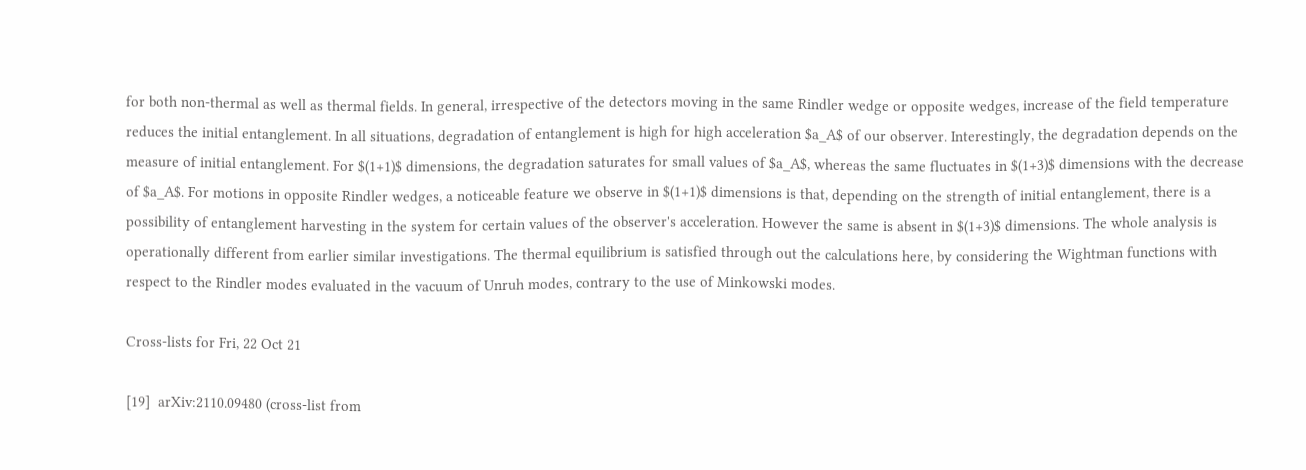for both non-thermal as well as thermal fields. In general, irrespective of the detectors moving in the same Rindler wedge or opposite wedges, increase of the field temperature reduces the initial entanglement. In all situations, degradation of entanglement is high for high acceleration $a_A$ of our observer. Interestingly, the degradation depends on the measure of initial entanglement. For $(1+1)$ dimensions, the degradation saturates for small values of $a_A$, whereas the same fluctuates in $(1+3)$ dimensions with the decrease of $a_A$. For motions in opposite Rindler wedges, a noticeable feature we observe in $(1+1)$ dimensions is that, depending on the strength of initial entanglement, there is a possibility of entanglement harvesting in the system for certain values of the observer's acceleration. However the same is absent in $(1+3)$ dimensions. The whole analysis is operationally different from earlier similar investigations. The thermal equilibrium is satisfied through out the calculations here, by considering the Wightman functions with respect to the Rindler modes evaluated in the vacuum of Unruh modes, contrary to the use of Minkowski modes.

Cross-lists for Fri, 22 Oct 21

[19]  arXiv:2110.09480 (cross-list from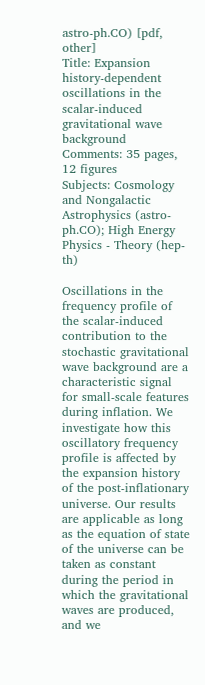astro-ph.CO) [pdf, other]
Title: Expansion history-dependent oscillations in the scalar-induced gravitational wave background
Comments: 35 pages, 12 figures
Subjects: Cosmology and Nongalactic Astrophysics (astro-ph.CO); High Energy Physics - Theory (hep-th)

Oscillations in the frequency profile of the scalar-induced contribution to the stochastic gravitational wave background are a characteristic signal for small-scale features during inflation. We investigate how this oscillatory frequency profile is affected by the expansion history of the post-inflationary universe. Our results are applicable as long as the equation of state of the universe can be taken as constant during the period in which the gravitational waves are produced, and we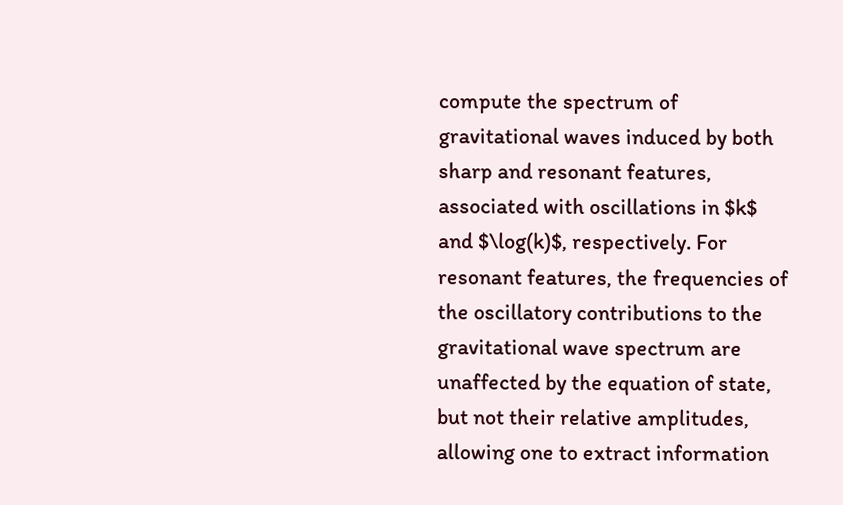compute the spectrum of gravitational waves induced by both sharp and resonant features, associated with oscillations in $k$ and $\log(k)$, respectively. For resonant features, the frequencies of the oscillatory contributions to the gravitational wave spectrum are unaffected by the equation of state, but not their relative amplitudes, allowing one to extract information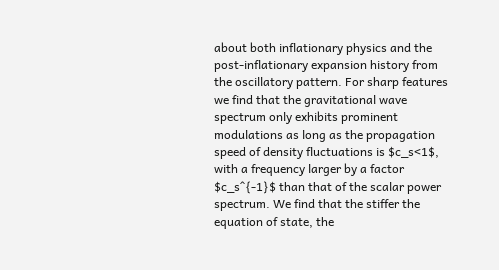about both inflationary physics and the post-inflationary expansion history from the oscillatory pattern. For sharp features we find that the gravitational wave spectrum only exhibits prominent modulations as long as the propagation speed of density fluctuations is $c_s<1$, with a frequency larger by a factor $c_s^{-1}$ than that of the scalar power spectrum. We find that the stiffer the equation of state, the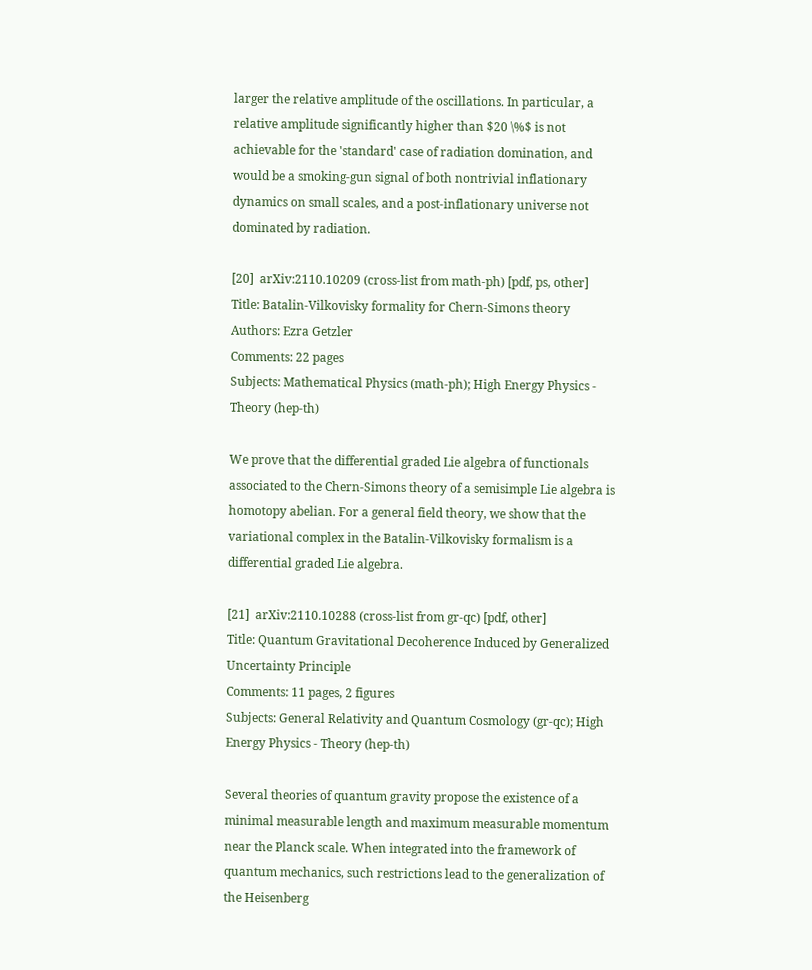larger the relative amplitude of the oscillations. In particular, a relative amplitude significantly higher than $20 \%$ is not achievable for the 'standard' case of radiation domination, and would be a smoking-gun signal of both nontrivial inflationary dynamics on small scales, and a post-inflationary universe not dominated by radiation.

[20]  arXiv:2110.10209 (cross-list from math-ph) [pdf, ps, other]
Title: Batalin-Vilkovisky formality for Chern-Simons theory
Authors: Ezra Getzler
Comments: 22 pages
Subjects: Mathematical Physics (math-ph); High Energy Physics - Theory (hep-th)

We prove that the differential graded Lie algebra of functionals associated to the Chern-Simons theory of a semisimple Lie algebra is homotopy abelian. For a general field theory, we show that the variational complex in the Batalin-Vilkovisky formalism is a differential graded Lie algebra.

[21]  arXiv:2110.10288 (cross-list from gr-qc) [pdf, other]
Title: Quantum Gravitational Decoherence Induced by Generalized Uncertainty Principle
Comments: 11 pages, 2 figures
Subjects: General Relativity and Quantum Cosmology (gr-qc); High Energy Physics - Theory (hep-th)

Several theories of quantum gravity propose the existence of a minimal measurable length and maximum measurable momentum near the Planck scale. When integrated into the framework of quantum mechanics, such restrictions lead to the generalization of the Heisenberg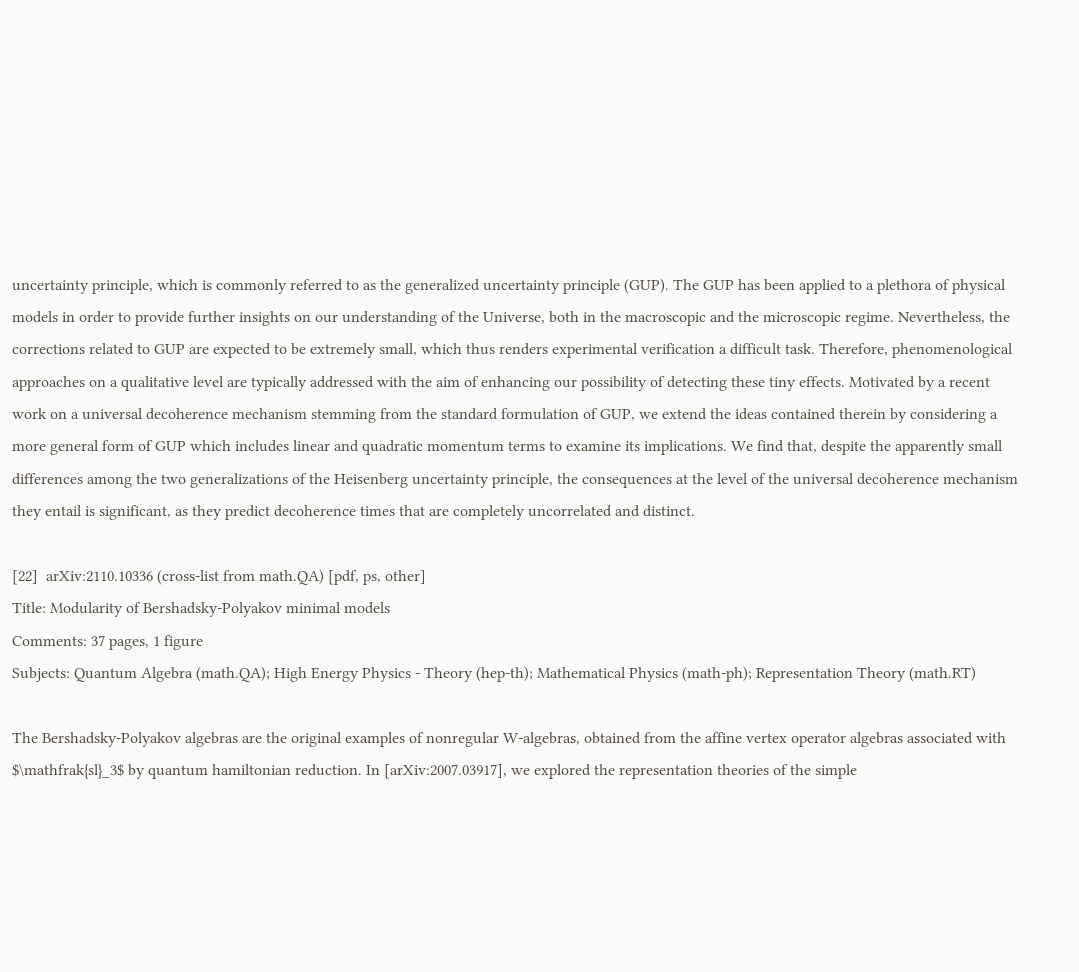uncertainty principle, which is commonly referred to as the generalized uncertainty principle (GUP). The GUP has been applied to a plethora of physical models in order to provide further insights on our understanding of the Universe, both in the macroscopic and the microscopic regime. Nevertheless, the corrections related to GUP are expected to be extremely small, which thus renders experimental verification a difficult task. Therefore, phenomenological approaches on a qualitative level are typically addressed with the aim of enhancing our possibility of detecting these tiny effects. Motivated by a recent work on a universal decoherence mechanism stemming from the standard formulation of GUP, we extend the ideas contained therein by considering a more general form of GUP which includes linear and quadratic momentum terms to examine its implications. We find that, despite the apparently small differences among the two generalizations of the Heisenberg uncertainty principle, the consequences at the level of the universal decoherence mechanism they entail is significant, as they predict decoherence times that are completely uncorrelated and distinct.

[22]  arXiv:2110.10336 (cross-list from math.QA) [pdf, ps, other]
Title: Modularity of Bershadsky-Polyakov minimal models
Comments: 37 pages, 1 figure
Subjects: Quantum Algebra (math.QA); High Energy Physics - Theory (hep-th); Mathematical Physics (math-ph); Representation Theory (math.RT)

The Bershadsky-Polyakov algebras are the original examples of nonregular W-algebras, obtained from the affine vertex operator algebras associated with $\mathfrak{sl}_3$ by quantum hamiltonian reduction. In [arXiv:2007.03917], we explored the representation theories of the simple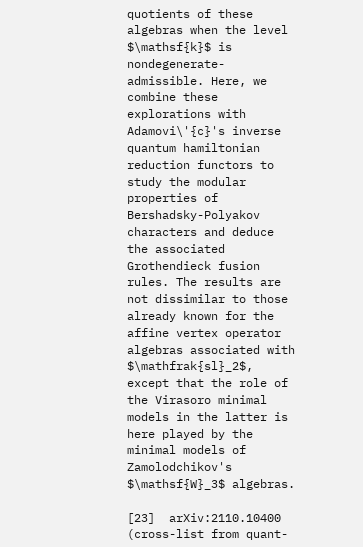quotients of these algebras when the level $\mathsf{k}$ is nondegenerate-admissible. Here, we combine these explorations with Adamovi\'{c}'s inverse quantum hamiltonian reduction functors to study the modular properties of Bershadsky-Polyakov characters and deduce the associated Grothendieck fusion rules. The results are not dissimilar to those already known for the affine vertex operator algebras associated with $\mathfrak{sl}_2$, except that the role of the Virasoro minimal models in the latter is here played by the minimal models of Zamolodchikov's $\mathsf{W}_3$ algebras.

[23]  arXiv:2110.10400 (cross-list from quant-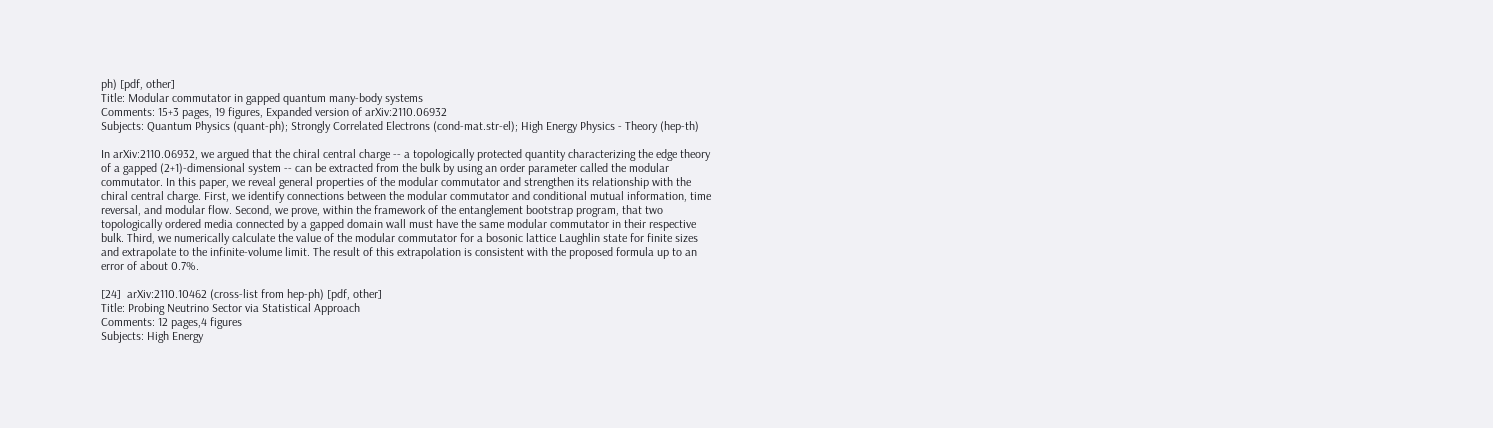ph) [pdf, other]
Title: Modular commutator in gapped quantum many-body systems
Comments: 15+3 pages, 19 figures, Expanded version of arXiv:2110.06932
Subjects: Quantum Physics (quant-ph); Strongly Correlated Electrons (cond-mat.str-el); High Energy Physics - Theory (hep-th)

In arXiv:2110.06932, we argued that the chiral central charge -- a topologically protected quantity characterizing the edge theory of a gapped (2+1)-dimensional system -- can be extracted from the bulk by using an order parameter called the modular commutator. In this paper, we reveal general properties of the modular commutator and strengthen its relationship with the chiral central charge. First, we identify connections between the modular commutator and conditional mutual information, time reversal, and modular flow. Second, we prove, within the framework of the entanglement bootstrap program, that two topologically ordered media connected by a gapped domain wall must have the same modular commutator in their respective bulk. Third, we numerically calculate the value of the modular commutator for a bosonic lattice Laughlin state for finite sizes and extrapolate to the infinite-volume limit. The result of this extrapolation is consistent with the proposed formula up to an error of about 0.7%.

[24]  arXiv:2110.10462 (cross-list from hep-ph) [pdf, other]
Title: Probing Neutrino Sector via Statistical Approach
Comments: 12 pages,4 figures
Subjects: High Energy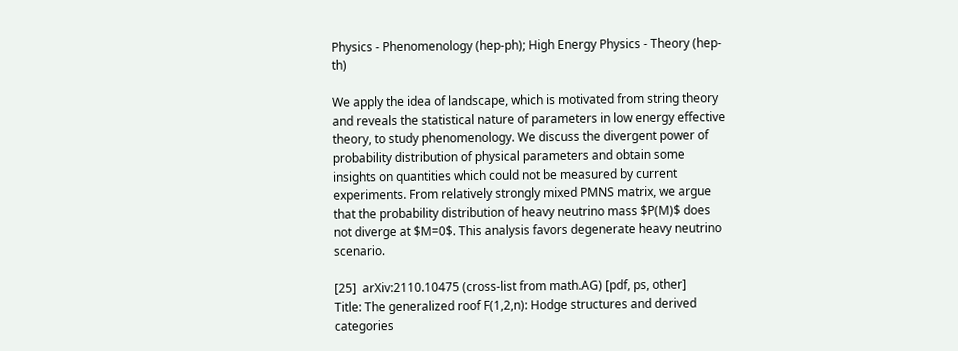Physics - Phenomenology (hep-ph); High Energy Physics - Theory (hep-th)

We apply the idea of landscape, which is motivated from string theory and reveals the statistical nature of parameters in low energy effective theory, to study phenomenology. We discuss the divergent power of probability distribution of physical parameters and obtain some insights on quantities which could not be measured by current experiments. From relatively strongly mixed PMNS matrix, we argue that the probability distribution of heavy neutrino mass $P(M)$ does not diverge at $M=0$. This analysis favors degenerate heavy neutrino scenario.

[25]  arXiv:2110.10475 (cross-list from math.AG) [pdf, ps, other]
Title: The generalized roof F(1,2,n): Hodge structures and derived categories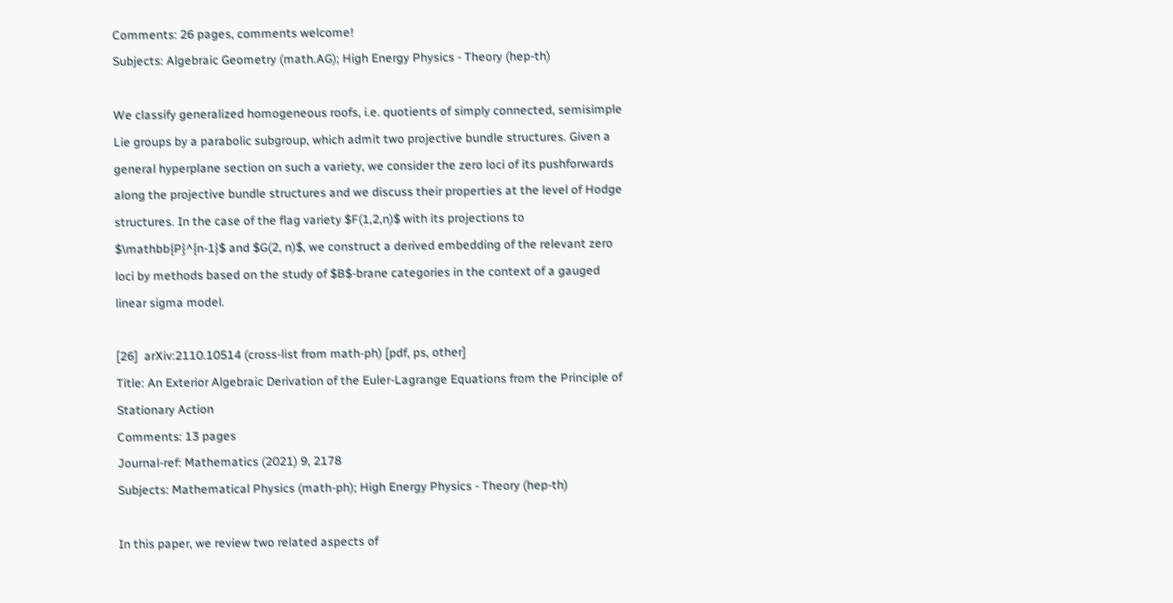Comments: 26 pages, comments welcome!
Subjects: Algebraic Geometry (math.AG); High Energy Physics - Theory (hep-th)

We classify generalized homogeneous roofs, i.e. quotients of simply connected, semisimple Lie groups by a parabolic subgroup, which admit two projective bundle structures. Given a general hyperplane section on such a variety, we consider the zero loci of its pushforwards along the projective bundle structures and we discuss their properties at the level of Hodge structures. In the case of the flag variety $F(1,2,n)$ with its projections to $\mathbb{P}^{n-1}$ and $G(2, n)$, we construct a derived embedding of the relevant zero loci by methods based on the study of $B$-brane categories in the context of a gauged linear sigma model.

[26]  arXiv:2110.10514 (cross-list from math-ph) [pdf, ps, other]
Title: An Exterior Algebraic Derivation of the Euler-Lagrange Equations from the Principle of Stationary Action
Comments: 13 pages
Journal-ref: Mathematics (2021) 9, 2178
Subjects: Mathematical Physics (math-ph); High Energy Physics - Theory (hep-th)

In this paper, we review two related aspects of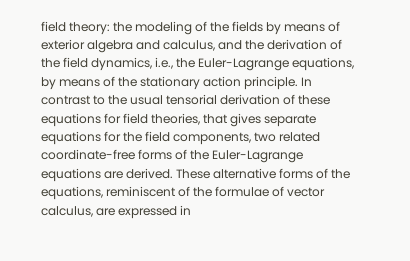field theory: the modeling of the fields by means of exterior algebra and calculus, and the derivation of the field dynamics, i.e., the Euler-Lagrange equations, by means of the stationary action principle. In contrast to the usual tensorial derivation of these equations for field theories, that gives separate equations for the field components, two related coordinate-free forms of the Euler-Lagrange equations are derived. These alternative forms of the equations, reminiscent of the formulae of vector calculus, are expressed in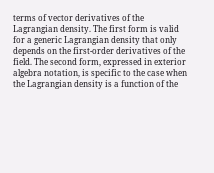terms of vector derivatives of the Lagrangian density. The first form is valid for a generic Lagrangian density that only depends on the first-order derivatives of the field. The second form, expressed in exterior algebra notation, is specific to the case when the Lagrangian density is a function of the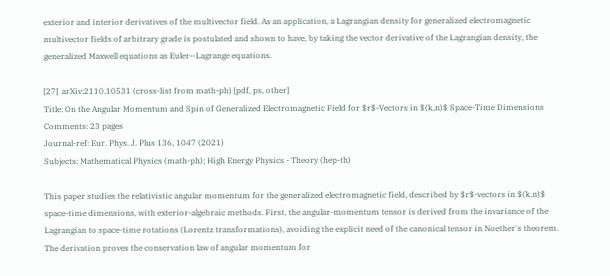exterior and interior derivatives of the multivector field. As an application, a Lagrangian density for generalized electromagnetic multivector fields of arbitrary grade is postulated and shown to have, by taking the vector derivative of the Lagrangian density, the generalized Maxwell equations as Euler--Lagrange equations.

[27]  arXiv:2110.10531 (cross-list from math-ph) [pdf, ps, other]
Title: On the Angular Momentum and Spin of Generalized Electromagnetic Field for $r$-Vectors in $(k,n)$ Space-Time Dimensions
Comments: 23 pages
Journal-ref: Eur. Phys. J. Plus 136, 1047 (2021)
Subjects: Mathematical Physics (math-ph); High Energy Physics - Theory (hep-th)

This paper studies the relativistic angular momentum for the generalized electromagnetic field, described by $r$-vectors in $(k,n)$ space-time dimensions, with exterior-algebraic methods. First, the angular-momentum tensor is derived from the invariance of the Lagrangian to space-time rotations (Lorentz transformations), avoiding the explicit need of the canonical tensor in Noether's theorem. The derivation proves the conservation law of angular momentum for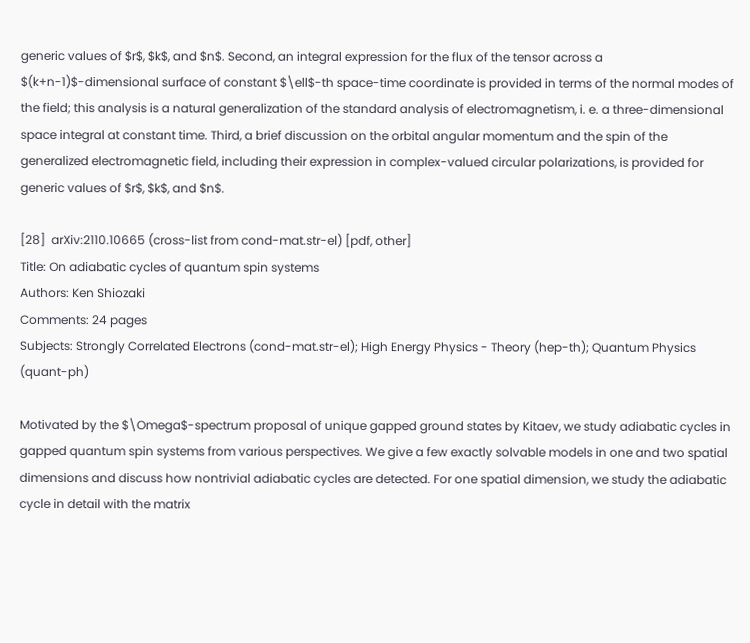generic values of $r$, $k$, and $n$. Second, an integral expression for the flux of the tensor across a $(k+n-1)$-dimensional surface of constant $\ell$-th space-time coordinate is provided in terms of the normal modes of the field; this analysis is a natural generalization of the standard analysis of electromagnetism, i. e. a three-dimensional space integral at constant time. Third, a brief discussion on the orbital angular momentum and the spin of the generalized electromagnetic field, including their expression in complex-valued circular polarizations, is provided for generic values of $r$, $k$, and $n$.

[28]  arXiv:2110.10665 (cross-list from cond-mat.str-el) [pdf, other]
Title: On adiabatic cycles of quantum spin systems
Authors: Ken Shiozaki
Comments: 24 pages
Subjects: Strongly Correlated Electrons (cond-mat.str-el); High Energy Physics - Theory (hep-th); Quantum Physics (quant-ph)

Motivated by the $\Omega$-spectrum proposal of unique gapped ground states by Kitaev, we study adiabatic cycles in gapped quantum spin systems from various perspectives. We give a few exactly solvable models in one and two spatial dimensions and discuss how nontrivial adiabatic cycles are detected. For one spatial dimension, we study the adiabatic cycle in detail with the matrix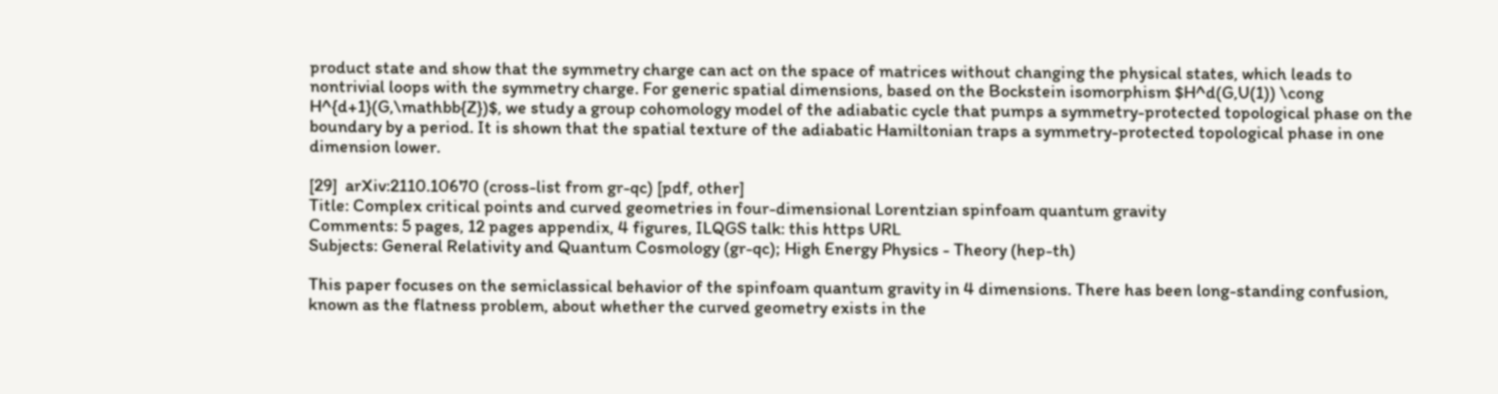product state and show that the symmetry charge can act on the space of matrices without changing the physical states, which leads to nontrivial loops with the symmetry charge. For generic spatial dimensions, based on the Bockstein isomorphism $H^d(G,U(1)) \cong H^{d+1}(G,\mathbb{Z})$, we study a group cohomology model of the adiabatic cycle that pumps a symmetry-protected topological phase on the boundary by a period. It is shown that the spatial texture of the adiabatic Hamiltonian traps a symmetry-protected topological phase in one dimension lower.

[29]  arXiv:2110.10670 (cross-list from gr-qc) [pdf, other]
Title: Complex critical points and curved geometries in four-dimensional Lorentzian spinfoam quantum gravity
Comments: 5 pages, 12 pages appendix, 4 figures, ILQGS talk: this https URL
Subjects: General Relativity and Quantum Cosmology (gr-qc); High Energy Physics - Theory (hep-th)

This paper focuses on the semiclassical behavior of the spinfoam quantum gravity in 4 dimensions. There has been long-standing confusion, known as the flatness problem, about whether the curved geometry exists in the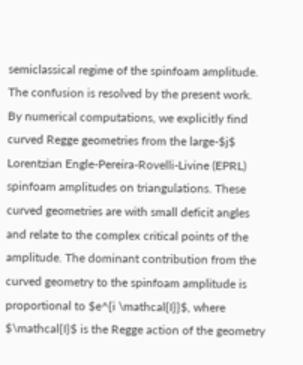semiclassical regime of the spinfoam amplitude. The confusion is resolved by the present work. By numerical computations, we explicitly find curved Regge geometries from the large-$j$ Lorentzian Engle-Pereira-Rovelli-Livine (EPRL) spinfoam amplitudes on triangulations. These curved geometries are with small deficit angles and relate to the complex critical points of the amplitude. The dominant contribution from the curved geometry to the spinfoam amplitude is proportional to $e^{i \mathcal{I}}$, where $\mathcal{I}$ is the Regge action of the geometry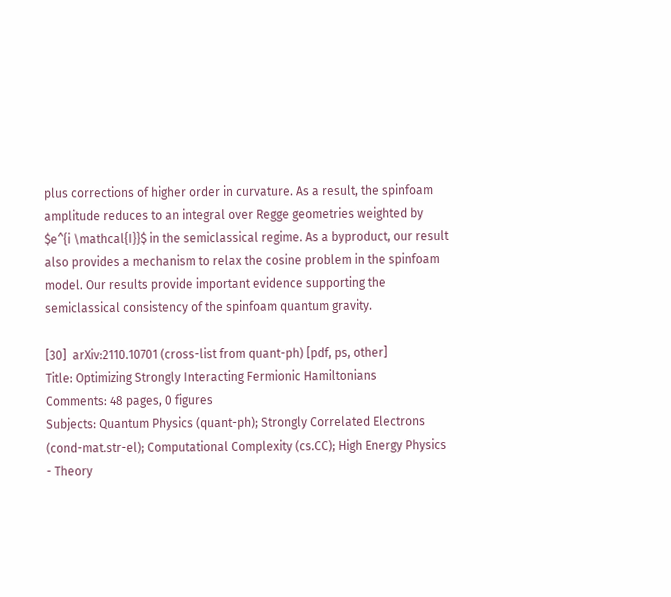plus corrections of higher order in curvature. As a result, the spinfoam amplitude reduces to an integral over Regge geometries weighted by $e^{i \mathcal{I}}$ in the semiclassical regime. As a byproduct, our result also provides a mechanism to relax the cosine problem in the spinfoam model. Our results provide important evidence supporting the semiclassical consistency of the spinfoam quantum gravity.

[30]  arXiv:2110.10701 (cross-list from quant-ph) [pdf, ps, other]
Title: Optimizing Strongly Interacting Fermionic Hamiltonians
Comments: 48 pages, 0 figures
Subjects: Quantum Physics (quant-ph); Strongly Correlated Electrons (cond-mat.str-el); Computational Complexity (cs.CC); High Energy Physics - Theory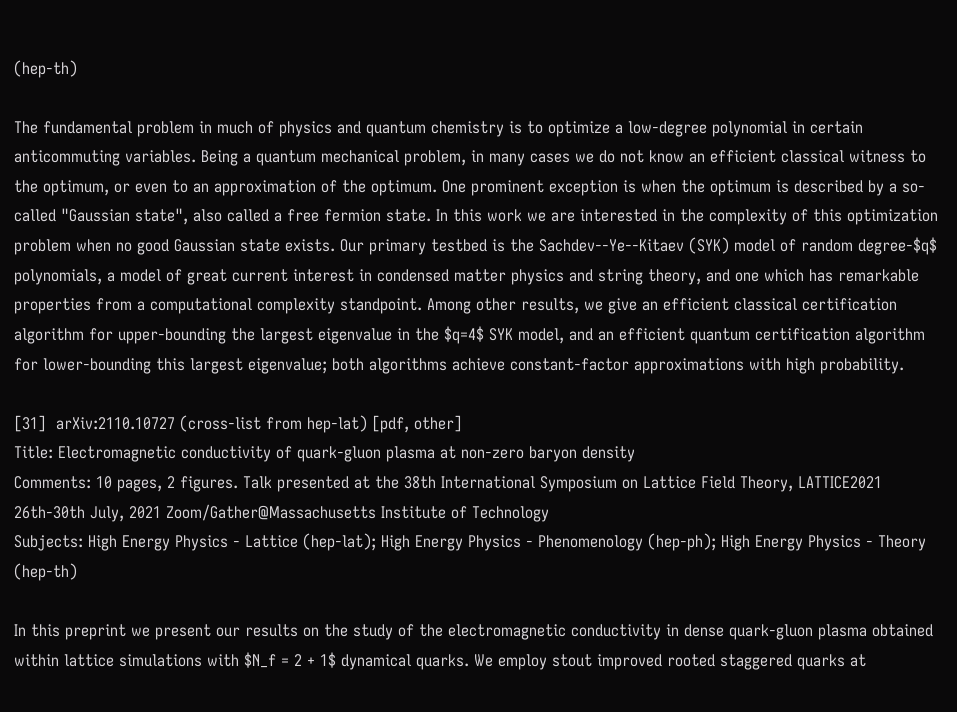(hep-th)

The fundamental problem in much of physics and quantum chemistry is to optimize a low-degree polynomial in certain anticommuting variables. Being a quantum mechanical problem, in many cases we do not know an efficient classical witness to the optimum, or even to an approximation of the optimum. One prominent exception is when the optimum is described by a so-called "Gaussian state", also called a free fermion state. In this work we are interested in the complexity of this optimization problem when no good Gaussian state exists. Our primary testbed is the Sachdev--Ye--Kitaev (SYK) model of random degree-$q$ polynomials, a model of great current interest in condensed matter physics and string theory, and one which has remarkable properties from a computational complexity standpoint. Among other results, we give an efficient classical certification algorithm for upper-bounding the largest eigenvalue in the $q=4$ SYK model, and an efficient quantum certification algorithm for lower-bounding this largest eigenvalue; both algorithms achieve constant-factor approximations with high probability.

[31]  arXiv:2110.10727 (cross-list from hep-lat) [pdf, other]
Title: Electromagnetic conductivity of quark-gluon plasma at non-zero baryon density
Comments: 10 pages, 2 figures. Talk presented at the 38th International Symposium on Lattice Field Theory, LATTICE2021 26th-30th July, 2021 Zoom/Gather@Massachusetts Institute of Technology
Subjects: High Energy Physics - Lattice (hep-lat); High Energy Physics - Phenomenology (hep-ph); High Energy Physics - Theory (hep-th)

In this preprint we present our results on the study of the electromagnetic conductivity in dense quark-gluon plasma obtained within lattice simulations with $N_f = 2 + 1$ dynamical quarks. We employ stout improved rooted staggered quarks at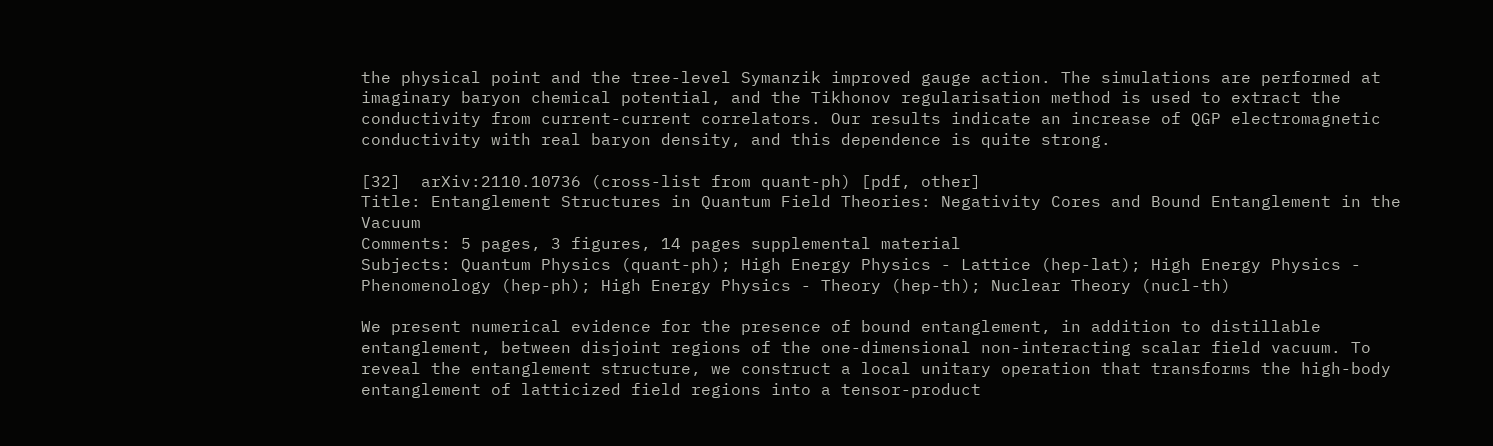the physical point and the tree-level Symanzik improved gauge action. The simulations are performed at imaginary baryon chemical potential, and the Tikhonov regularisation method is used to extract the conductivity from current-current correlators. Our results indicate an increase of QGP electromagnetic conductivity with real baryon density, and this dependence is quite strong.

[32]  arXiv:2110.10736 (cross-list from quant-ph) [pdf, other]
Title: Entanglement Structures in Quantum Field Theories: Negativity Cores and Bound Entanglement in the Vacuum
Comments: 5 pages, 3 figures, 14 pages supplemental material
Subjects: Quantum Physics (quant-ph); High Energy Physics - Lattice (hep-lat); High Energy Physics - Phenomenology (hep-ph); High Energy Physics - Theory (hep-th); Nuclear Theory (nucl-th)

We present numerical evidence for the presence of bound entanglement, in addition to distillable entanglement, between disjoint regions of the one-dimensional non-interacting scalar field vacuum. To reveal the entanglement structure, we construct a local unitary operation that transforms the high-body entanglement of latticized field regions into a tensor-product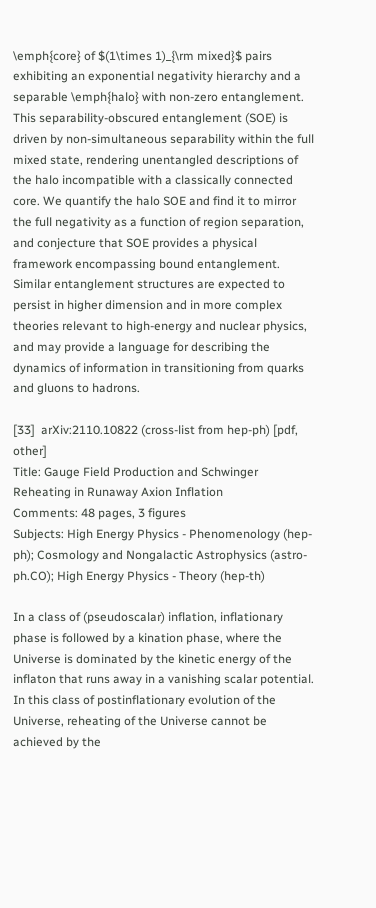\emph{core} of $(1\times 1)_{\rm mixed}$ pairs exhibiting an exponential negativity hierarchy and a separable \emph{halo} with non-zero entanglement. This separability-obscured entanglement (SOE) is driven by non-simultaneous separability within the full mixed state, rendering unentangled descriptions of the halo incompatible with a classically connected core. We quantify the halo SOE and find it to mirror the full negativity as a function of region separation, and conjecture that SOE provides a physical framework encompassing bound entanglement. Similar entanglement structures are expected to persist in higher dimension and in more complex theories relevant to high-energy and nuclear physics, and may provide a language for describing the dynamics of information in transitioning from quarks and gluons to hadrons.

[33]  arXiv:2110.10822 (cross-list from hep-ph) [pdf, other]
Title: Gauge Field Production and Schwinger Reheating in Runaway Axion Inflation
Comments: 48 pages, 3 figures
Subjects: High Energy Physics - Phenomenology (hep-ph); Cosmology and Nongalactic Astrophysics (astro-ph.CO); High Energy Physics - Theory (hep-th)

In a class of (pseudoscalar) inflation, inflationary phase is followed by a kination phase, where the Universe is dominated by the kinetic energy of the inflaton that runs away in a vanishing scalar potential. In this class of postinflationary evolution of the Universe, reheating of the Universe cannot be achieved by the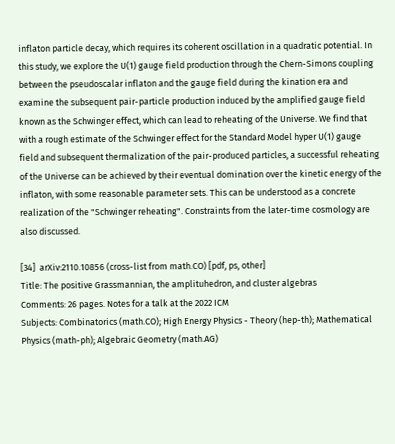inflaton particle decay, which requires its coherent oscillation in a quadratic potential. In this study, we explore the U(1) gauge field production through the Chern-Simons coupling between the pseudoscalar inflaton and the gauge field during the kination era and examine the subsequent pair-particle production induced by the amplified gauge field known as the Schwinger effect, which can lead to reheating of the Universe. We find that with a rough estimate of the Schwinger effect for the Standard Model hyper U(1) gauge field and subsequent thermalization of the pair-produced particles, a successful reheating of the Universe can be achieved by their eventual domination over the kinetic energy of the inflaton, with some reasonable parameter sets. This can be understood as a concrete realization of the "Schwinger reheating". Constraints from the later-time cosmology are also discussed.

[34]  arXiv:2110.10856 (cross-list from math.CO) [pdf, ps, other]
Title: The positive Grassmannian, the amplituhedron, and cluster algebras
Comments: 26 pages. Notes for a talk at the 2022 ICM
Subjects: Combinatorics (math.CO); High Energy Physics - Theory (hep-th); Mathematical Physics (math-ph); Algebraic Geometry (math.AG)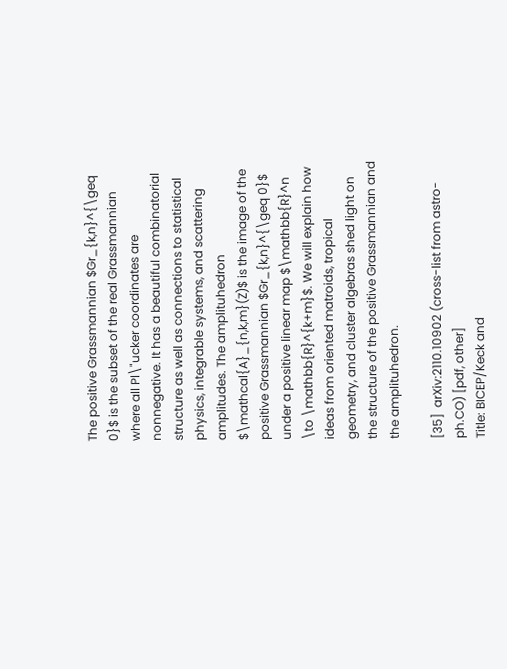The positive Grassmannian $Gr_{k,n}^{\geq 0}$ is the subset of the real Grassmannian where all Pl\"ucker coordinates are nonnegative. It has a beautiful combinatorial structure as well as connections to statistical physics, integrable systems, and scattering amplitudes. The amplituhedron $\mathcal{A}_{n,k,m}(Z)$ is the image of the positive Grassmannian $Gr_{k,n}^{\geq 0}$ under a positive linear map $\mathbb{R}^n \to \mathbb{R}^{k+m}$. We will explain how ideas from oriented matroids, tropical geometry, and cluster algebras shed light on the structure of the positive Grassmannian and the amplituhedron.

[35]  arXiv:2110.10902 (cross-list from astro-ph.CO) [pdf, other]
Title: BICEP/Keck and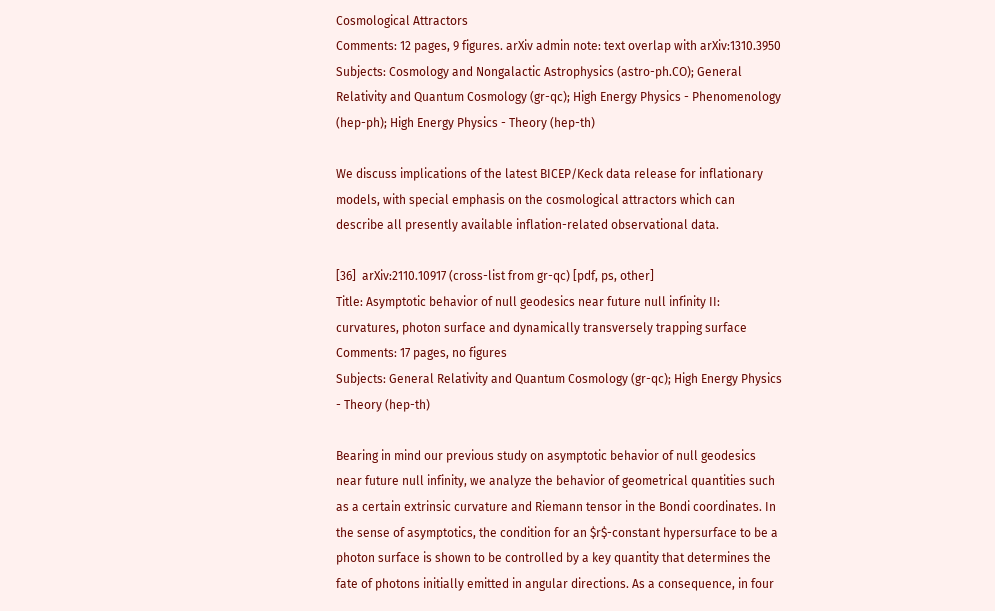Cosmological Attractors
Comments: 12 pages, 9 figures. arXiv admin note: text overlap with arXiv:1310.3950
Subjects: Cosmology and Nongalactic Astrophysics (astro-ph.CO); General Relativity and Quantum Cosmology (gr-qc); High Energy Physics - Phenomenology (hep-ph); High Energy Physics - Theory (hep-th)

We discuss implications of the latest BICEP/Keck data release for inflationary models, with special emphasis on the cosmological attractors which can describe all presently available inflation-related observational data.

[36]  arXiv:2110.10917 (cross-list from gr-qc) [pdf, ps, other]
Title: Asymptotic behavior of null geodesics near future null infinity II: curvatures, photon surface and dynamically transversely trapping surface
Comments: 17 pages, no figures
Subjects: General Relativity and Quantum Cosmology (gr-qc); High Energy Physics - Theory (hep-th)

Bearing in mind our previous study on asymptotic behavior of null geodesics near future null infinity, we analyze the behavior of geometrical quantities such as a certain extrinsic curvature and Riemann tensor in the Bondi coordinates. In the sense of asymptotics, the condition for an $r$-constant hypersurface to be a photon surface is shown to be controlled by a key quantity that determines the fate of photons initially emitted in angular directions. As a consequence, in four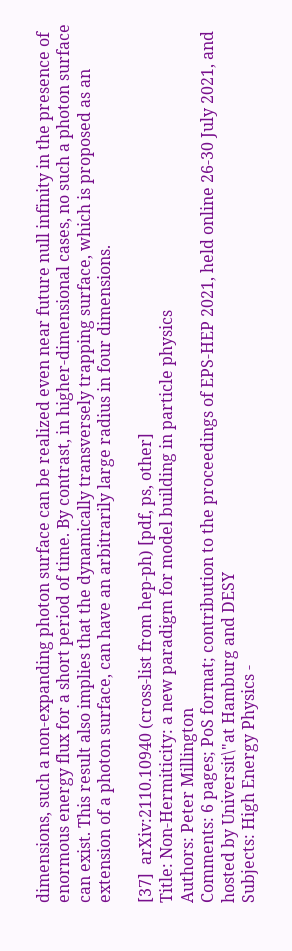dimensions, such a non-expanding photon surface can be realized even near future null infinity in the presence of enormous energy flux for a short period of time. By contrast, in higher-dimensional cases, no such a photon surface can exist. This result also implies that the dynamically transversely trapping surface, which is proposed as an extension of a photon surface, can have an arbitrarily large radius in four dimensions.

[37]  arXiv:2110.10940 (cross-list from hep-ph) [pdf, ps, other]
Title: Non-Hermiticity: a new paradigm for model building in particle physics
Authors: Peter Millington
Comments: 6 pages; PoS format; contribution to the proceedings of EPS-HEP 2021, held online 26-30 July 2021, and hosted by Universit\"at Hamburg and DESY
Subjects: High Energy Physics -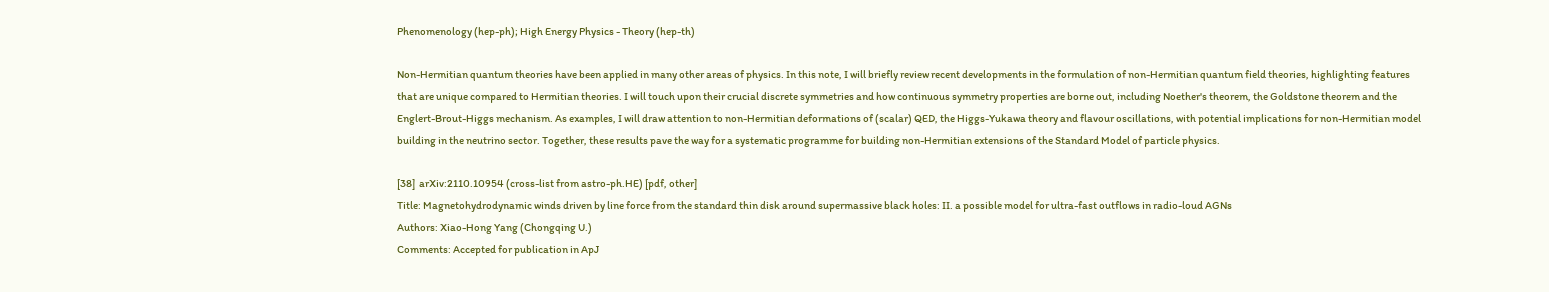Phenomenology (hep-ph); High Energy Physics - Theory (hep-th)

Non-Hermitian quantum theories have been applied in many other areas of physics. In this note, I will briefly review recent developments in the formulation of non-Hermitian quantum field theories, highlighting features that are unique compared to Hermitian theories. I will touch upon their crucial discrete symmetries and how continuous symmetry properties are borne out, including Noether's theorem, the Goldstone theorem and the Englert-Brout-Higgs mechanism. As examples, I will draw attention to non-Hermitian deformations of (scalar) QED, the Higgs-Yukawa theory and flavour oscillations, with potential implications for non-Hermitian model building in the neutrino sector. Together, these results pave the way for a systematic programme for building non-Hermitian extensions of the Standard Model of particle physics.

[38]  arXiv:2110.10954 (cross-list from astro-ph.HE) [pdf, other]
Title: Magnetohydrodynamic winds driven by line force from the standard thin disk around supermassive black holes: II. a possible model for ultra-fast outflows in radio-loud AGNs
Authors: Xiao-Hong Yang (Chongqing U.)
Comments: Accepted for publication in ApJ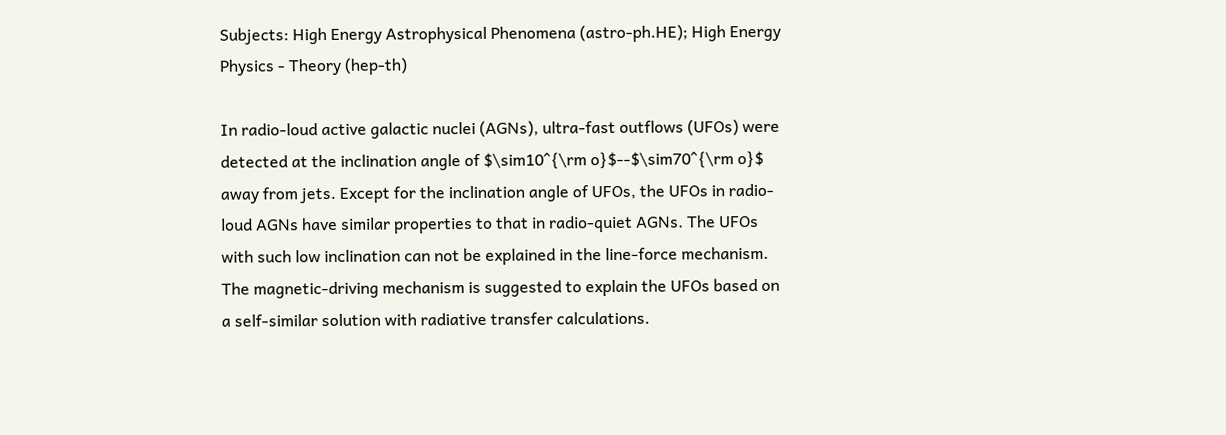Subjects: High Energy Astrophysical Phenomena (astro-ph.HE); High Energy Physics - Theory (hep-th)

In radio-loud active galactic nuclei (AGNs), ultra-fast outflows (UFOs) were detected at the inclination angle of $\sim10^{\rm o}$--$\sim70^{\rm o}$ away from jets. Except for the inclination angle of UFOs, the UFOs in radio-loud AGNs have similar properties to that in radio-quiet AGNs. The UFOs with such low inclination can not be explained in the line-force mechanism. The magnetic-driving mechanism is suggested to explain the UFOs based on a self-similar solution with radiative transfer calculations.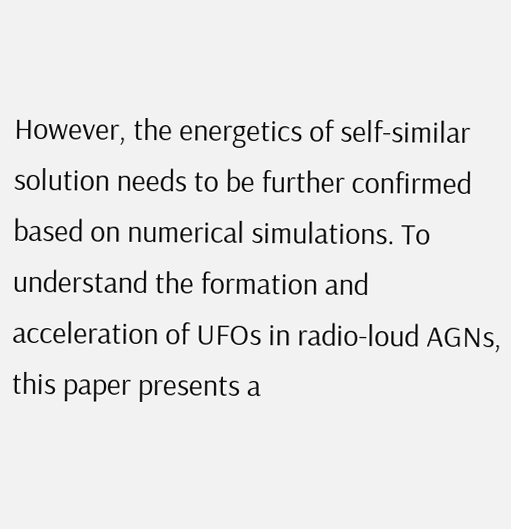However, the energetics of self-similar solution needs to be further confirmed based on numerical simulations. To understand the formation and acceleration of UFOs in radio-loud AGNs, this paper presents a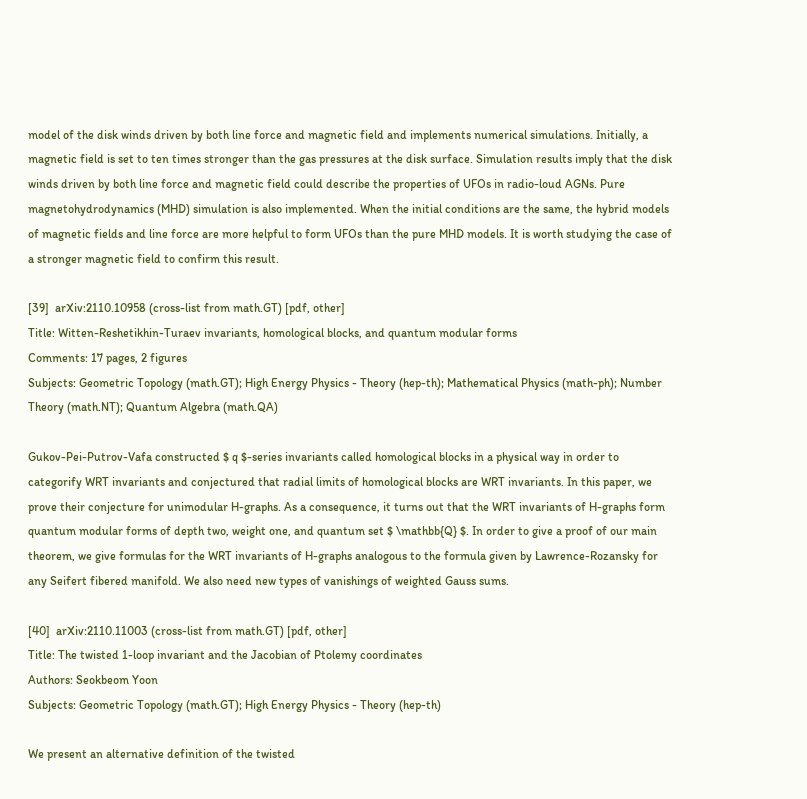model of the disk winds driven by both line force and magnetic field and implements numerical simulations. Initially, a magnetic field is set to ten times stronger than the gas pressures at the disk surface. Simulation results imply that the disk winds driven by both line force and magnetic field could describe the properties of UFOs in radio-loud AGNs. Pure magnetohydrodynamics (MHD) simulation is also implemented. When the initial conditions are the same, the hybrid models of magnetic fields and line force are more helpful to form UFOs than the pure MHD models. It is worth studying the case of a stronger magnetic field to confirm this result.

[39]  arXiv:2110.10958 (cross-list from math.GT) [pdf, other]
Title: Witten-Reshetikhin-Turaev invariants, homological blocks, and quantum modular forms
Comments: 17 pages, 2 figures
Subjects: Geometric Topology (math.GT); High Energy Physics - Theory (hep-th); Mathematical Physics (math-ph); Number Theory (math.NT); Quantum Algebra (math.QA)

Gukov-Pei-Putrov-Vafa constructed $ q $-series invariants called homological blocks in a physical way in order to categorify WRT invariants and conjectured that radial limits of homological blocks are WRT invariants. In this paper, we prove their conjecture for unimodular H-graphs. As a consequence, it turns out that the WRT invariants of H-graphs form quantum modular forms of depth two, weight one, and quantum set $ \mathbb{Q} $. In order to give a proof of our main theorem, we give formulas for the WRT invariants of H-graphs analogous to the formula given by Lawrence-Rozansky for any Seifert fibered manifold. We also need new types of vanishings of weighted Gauss sums.

[40]  arXiv:2110.11003 (cross-list from math.GT) [pdf, other]
Title: The twisted 1-loop invariant and the Jacobian of Ptolemy coordinates
Authors: Seokbeom Yoon
Subjects: Geometric Topology (math.GT); High Energy Physics - Theory (hep-th)

We present an alternative definition of the twisted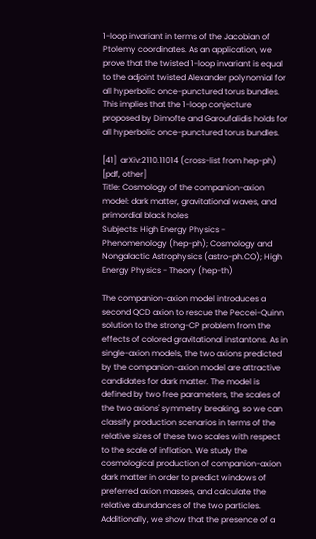1-loop invariant in terms of the Jacobian of Ptolemy coordinates. As an application, we prove that the twisted 1-loop invariant is equal to the adjoint twisted Alexander polynomial for all hyperbolic once-punctured torus bundles. This implies that the 1-loop conjecture proposed by Dimofte and Garoufalidis holds for all hyperbolic once-punctured torus bundles.

[41]  arXiv:2110.11014 (cross-list from hep-ph) [pdf, other]
Title: Cosmology of the companion-axion model: dark matter, gravitational waves, and primordial black holes
Subjects: High Energy Physics - Phenomenology (hep-ph); Cosmology and Nongalactic Astrophysics (astro-ph.CO); High Energy Physics - Theory (hep-th)

The companion-axion model introduces a second QCD axion to rescue the Peccei-Quinn solution to the strong-CP problem from the effects of colored gravitational instantons. As in single-axion models, the two axions predicted by the companion-axion model are attractive candidates for dark matter. The model is defined by two free parameters, the scales of the two axions' symmetry breaking, so we can classify production scenarios in terms of the relative sizes of these two scales with respect to the scale of inflation. We study the cosmological production of companion-axion dark matter in order to predict windows of preferred axion masses, and calculate the relative abundances of the two particles. Additionally, we show that the presence of a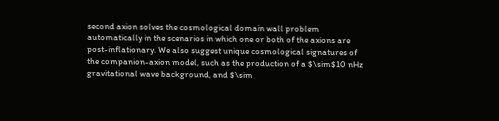second axion solves the cosmological domain wall problem automatically in the scenarios in which one or both of the axions are post-inflationary. We also suggest unique cosmological signatures of the companion-axion model, such as the production of a $\sim$10 nHz gravitational wave background, and $\sim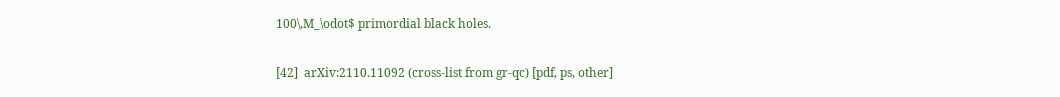100\,M_\odot$ primordial black holes.

[42]  arXiv:2110.11092 (cross-list from gr-qc) [pdf, ps, other]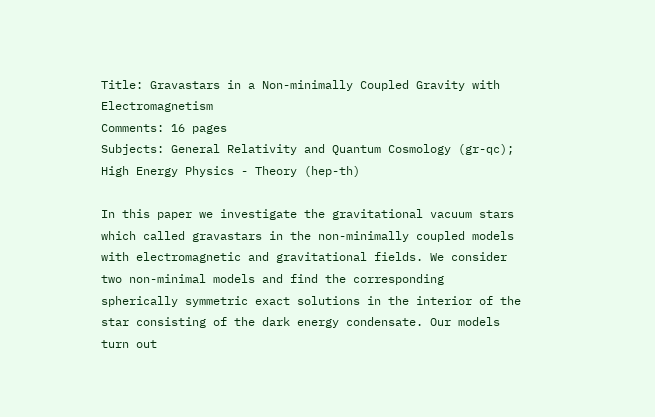Title: Gravastars in a Non-minimally Coupled Gravity with Electromagnetism
Comments: 16 pages
Subjects: General Relativity and Quantum Cosmology (gr-qc); High Energy Physics - Theory (hep-th)

In this paper we investigate the gravitational vacuum stars which called gravastars in the non-minimally coupled models with electromagnetic and gravitational fields. We consider two non-minimal models and find the corresponding spherically symmetric exact solutions in the interior of the star consisting of the dark energy condensate. Our models turn out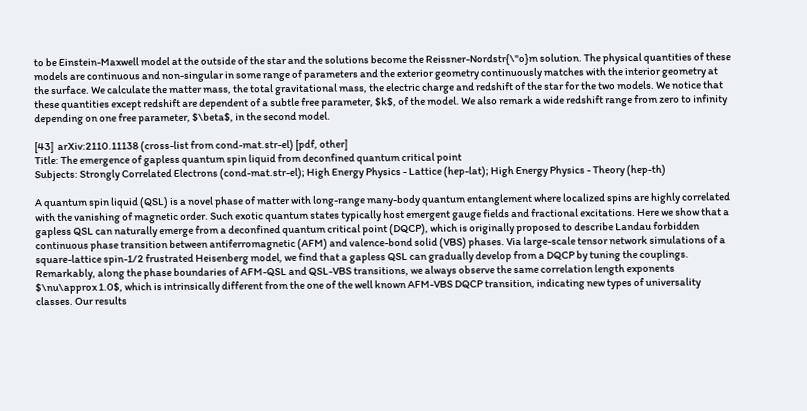to be Einstein-Maxwell model at the outside of the star and the solutions become the Reissner-Nordstr{\"o}m solution. The physical quantities of these models are continuous and non-singular in some range of parameters and the exterior geometry continuously matches with the interior geometry at the surface. We calculate the matter mass, the total gravitational mass, the electric charge and redshift of the star for the two models. We notice that these quantities except redshift are dependent of a subtle free parameter, $k$, of the model. We also remark a wide redshift range from zero to infinity depending on one free parameter, $\beta$, in the second model.

[43]  arXiv:2110.11138 (cross-list from cond-mat.str-el) [pdf, other]
Title: The emergence of gapless quantum spin liquid from deconfined quantum critical point
Subjects: Strongly Correlated Electrons (cond-mat.str-el); High Energy Physics - Lattice (hep-lat); High Energy Physics - Theory (hep-th)

A quantum spin liquid (QSL) is a novel phase of matter with long-range many-body quantum entanglement where localized spins are highly correlated with the vanishing of magnetic order. Such exotic quantum states typically host emergent gauge fields and fractional excitations. Here we show that a gapless QSL can naturally emerge from a deconfined quantum critical point (DQCP), which is originally proposed to describe Landau forbidden continuous phase transition between antiferromagnetic (AFM) and valence-bond solid (VBS) phases. Via large-scale tensor network simulations of a square-lattice spin-1/2 frustrated Heisenberg model, we find that a gapless QSL can gradually develop from a DQCP by tuning the couplings. Remarkably, along the phase boundaries of AFM-QSL and QSL-VBS transitions, we always observe the same correlation length exponents $\nu\approx 1.0$, which is intrinsically different from the one of the well known AFM-VBS DQCP transition, indicating new types of universality classes. Our results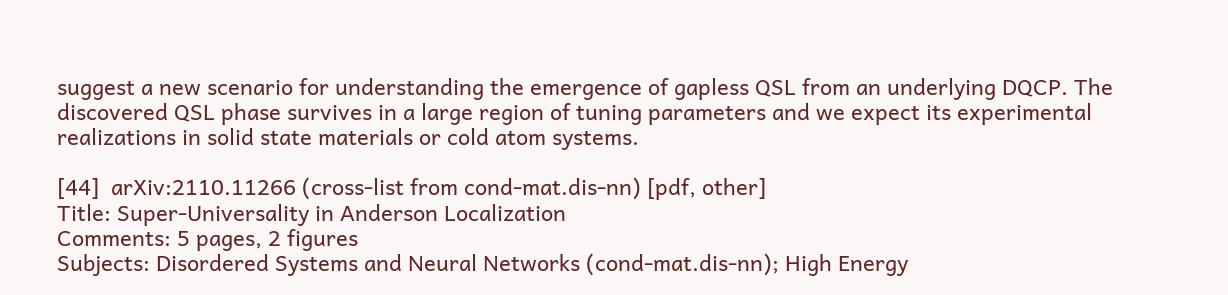suggest a new scenario for understanding the emergence of gapless QSL from an underlying DQCP. The discovered QSL phase survives in a large region of tuning parameters and we expect its experimental realizations in solid state materials or cold atom systems.

[44]  arXiv:2110.11266 (cross-list from cond-mat.dis-nn) [pdf, other]
Title: Super-Universality in Anderson Localization
Comments: 5 pages, 2 figures
Subjects: Disordered Systems and Neural Networks (cond-mat.dis-nn); High Energy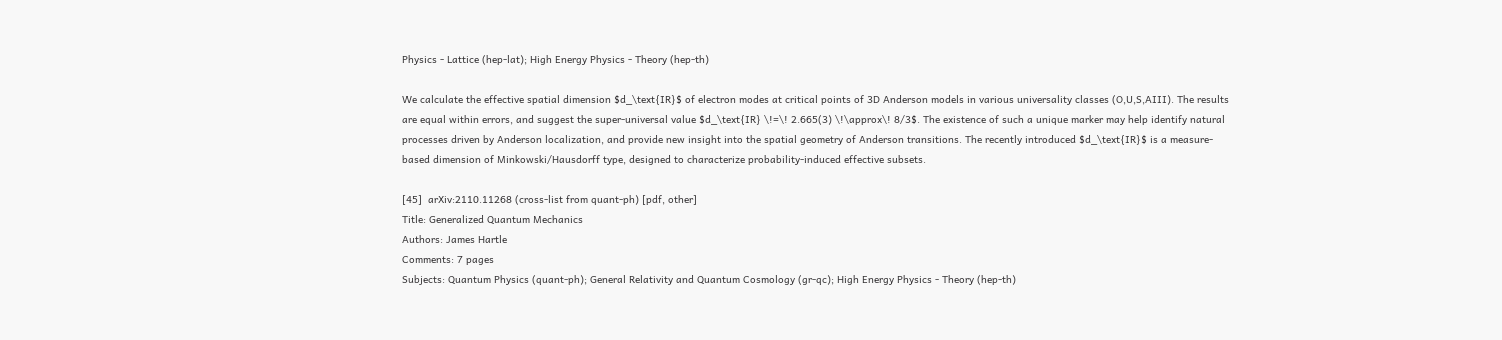Physics - Lattice (hep-lat); High Energy Physics - Theory (hep-th)

We calculate the effective spatial dimension $d_\text{IR}$ of electron modes at critical points of 3D Anderson models in various universality classes (O,U,S,AIII). The results are equal within errors, and suggest the super-universal value $d_\text{IR} \!=\! 2.665(3) \!\approx\! 8/3$. The existence of such a unique marker may help identify natural processes driven by Anderson localization, and provide new insight into the spatial geometry of Anderson transitions. The recently introduced $d_\text{IR}$ is a measure-based dimension of Minkowski/Hausdorff type, designed to characterize probability-induced effective subsets.

[45]  arXiv:2110.11268 (cross-list from quant-ph) [pdf, other]
Title: Generalized Quantum Mechanics
Authors: James Hartle
Comments: 7 pages
Subjects: Quantum Physics (quant-ph); General Relativity and Quantum Cosmology (gr-qc); High Energy Physics - Theory (hep-th)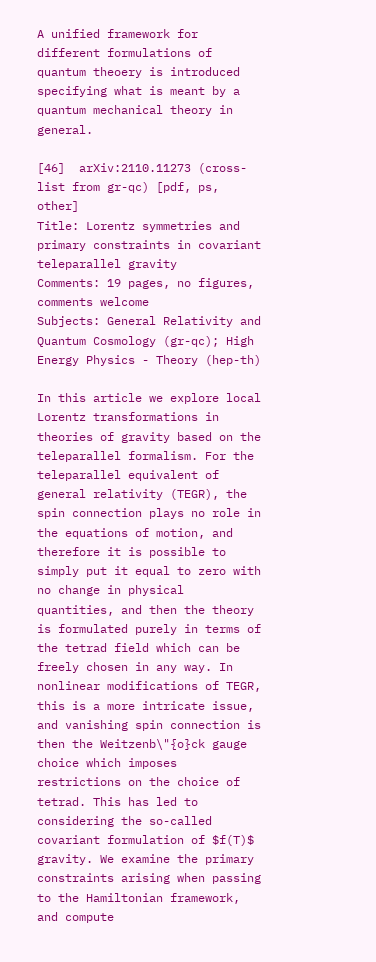A unified framework for different formulations of quantum theoery is introduced specifying what is meant by a quantum mechanical theory in general.

[46]  arXiv:2110.11273 (cross-list from gr-qc) [pdf, ps, other]
Title: Lorentz symmetries and primary constraints in covariant teleparallel gravity
Comments: 19 pages, no figures, comments welcome
Subjects: General Relativity and Quantum Cosmology (gr-qc); High Energy Physics - Theory (hep-th)

In this article we explore local Lorentz transformations in theories of gravity based on the teleparallel formalism. For the teleparallel equivalent of general relativity (TEGR), the spin connection plays no role in the equations of motion, and therefore it is possible to simply put it equal to zero with no change in physical quantities, and then the theory is formulated purely in terms of the tetrad field which can be freely chosen in any way. In nonlinear modifications of TEGR, this is a more intricate issue, and vanishing spin connection is then the Weitzenb\"{o}ck gauge choice which imposes restrictions on the choice of tetrad. This has led to considering the so-called covariant formulation of $f(T)$ gravity. We examine the primary constraints arising when passing to the Hamiltonian framework, and compute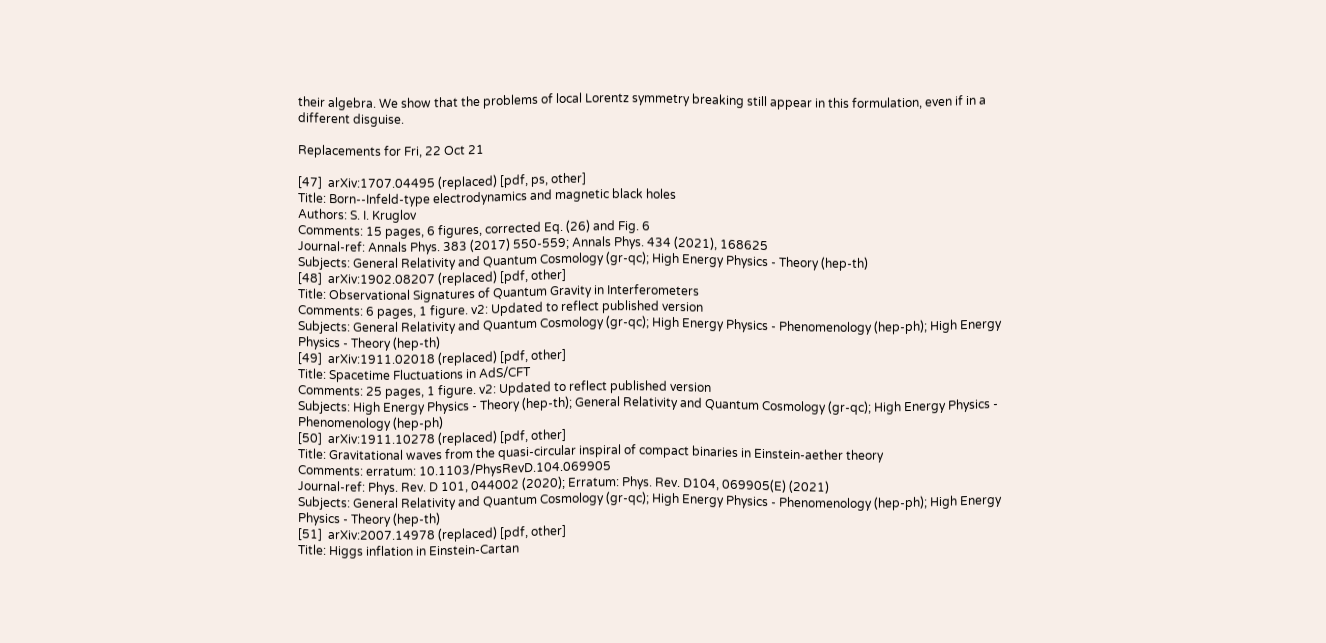their algebra. We show that the problems of local Lorentz symmetry breaking still appear in this formulation, even if in a different disguise.

Replacements for Fri, 22 Oct 21

[47]  arXiv:1707.04495 (replaced) [pdf, ps, other]
Title: Born--Infeld-type electrodynamics and magnetic black holes
Authors: S. I. Kruglov
Comments: 15 pages, 6 figures, corrected Eq. (26) and Fig. 6
Journal-ref: Annals Phys. 383 (2017) 550-559; Annals Phys. 434 (2021), 168625
Subjects: General Relativity and Quantum Cosmology (gr-qc); High Energy Physics - Theory (hep-th)
[48]  arXiv:1902.08207 (replaced) [pdf, other]
Title: Observational Signatures of Quantum Gravity in Interferometers
Comments: 6 pages, 1 figure. v2: Updated to reflect published version
Subjects: General Relativity and Quantum Cosmology (gr-qc); High Energy Physics - Phenomenology (hep-ph); High Energy Physics - Theory (hep-th)
[49]  arXiv:1911.02018 (replaced) [pdf, other]
Title: Spacetime Fluctuations in AdS/CFT
Comments: 25 pages, 1 figure. v2: Updated to reflect published version
Subjects: High Energy Physics - Theory (hep-th); General Relativity and Quantum Cosmology (gr-qc); High Energy Physics - Phenomenology (hep-ph)
[50]  arXiv:1911.10278 (replaced) [pdf, other]
Title: Gravitational waves from the quasi-circular inspiral of compact binaries in Einstein-aether theory
Comments: erratum: 10.1103/PhysRevD.104.069905
Journal-ref: Phys. Rev. D 101, 044002 (2020); Erratum: Phys. Rev. D104, 069905(E) (2021)
Subjects: General Relativity and Quantum Cosmology (gr-qc); High Energy Physics - Phenomenology (hep-ph); High Energy Physics - Theory (hep-th)
[51]  arXiv:2007.14978 (replaced) [pdf, other]
Title: Higgs inflation in Einstein-Cartan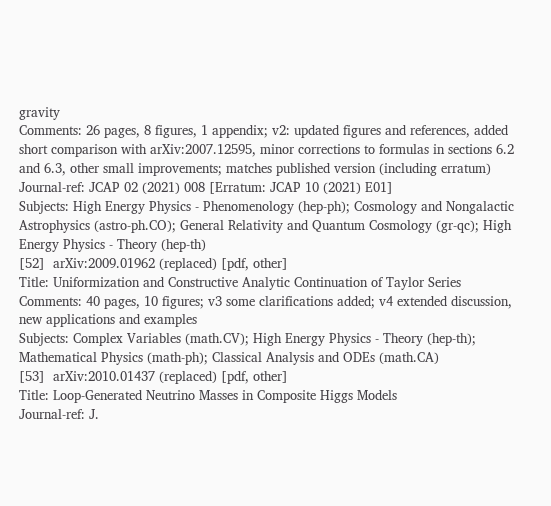gravity
Comments: 26 pages, 8 figures, 1 appendix; v2: updated figures and references, added short comparison with arXiv:2007.12595, minor corrections to formulas in sections 6.2 and 6.3, other small improvements; matches published version (including erratum)
Journal-ref: JCAP 02 (2021) 008 [Erratum: JCAP 10 (2021) E01]
Subjects: High Energy Physics - Phenomenology (hep-ph); Cosmology and Nongalactic Astrophysics (astro-ph.CO); General Relativity and Quantum Cosmology (gr-qc); High Energy Physics - Theory (hep-th)
[52]  arXiv:2009.01962 (replaced) [pdf, other]
Title: Uniformization and Constructive Analytic Continuation of Taylor Series
Comments: 40 pages, 10 figures; v3 some clarifications added; v4 extended discussion, new applications and examples
Subjects: Complex Variables (math.CV); High Energy Physics - Theory (hep-th); Mathematical Physics (math-ph); Classical Analysis and ODEs (math.CA)
[53]  arXiv:2010.01437 (replaced) [pdf, other]
Title: Loop-Generated Neutrino Masses in Composite Higgs Models
Journal-ref: J.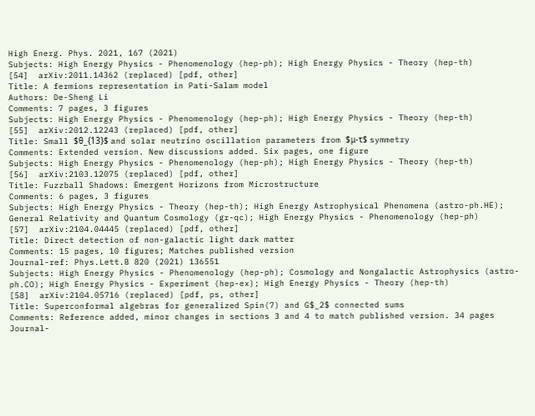High Energ. Phys. 2021, 167 (2021)
Subjects: High Energy Physics - Phenomenology (hep-ph); High Energy Physics - Theory (hep-th)
[54]  arXiv:2011.14362 (replaced) [pdf, other]
Title: A fermions representation in Pati-Salam model
Authors: De-Sheng Li
Comments: 7 pages, 3 figures
Subjects: High Energy Physics - Phenomenology (hep-ph); High Energy Physics - Theory (hep-th)
[55]  arXiv:2012.12243 (replaced) [pdf, other]
Title: Small $θ_{13}$ and solar neutrino oscillation parameters from $μ-τ$ symmetry
Comments: Extended version. New discussions added. Six pages, one figure
Subjects: High Energy Physics - Phenomenology (hep-ph); High Energy Physics - Theory (hep-th)
[56]  arXiv:2103.12075 (replaced) [pdf, other]
Title: Fuzzball Shadows: Emergent Horizons from Microstructure
Comments: 6 pages, 3 figures
Subjects: High Energy Physics - Theory (hep-th); High Energy Astrophysical Phenomena (astro-ph.HE); General Relativity and Quantum Cosmology (gr-qc); High Energy Physics - Phenomenology (hep-ph)
[57]  arXiv:2104.04445 (replaced) [pdf, other]
Title: Direct detection of non-galactic light dark matter
Comments: 15 pages, 10 figures; Matches published version
Journal-ref: Phys.Lett.B 820 (2021) 136551
Subjects: High Energy Physics - Phenomenology (hep-ph); Cosmology and Nongalactic Astrophysics (astro-ph.CO); High Energy Physics - Experiment (hep-ex); High Energy Physics - Theory (hep-th)
[58]  arXiv:2104.05716 (replaced) [pdf, ps, other]
Title: Superconformal algebras for generalized Spin(7) and G$_2$ connected sums
Comments: Reference added, minor changes in sections 3 and 4 to match published version. 34 pages
Journal-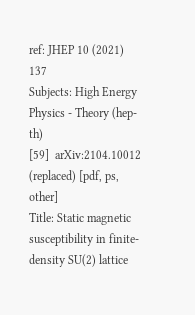ref: JHEP 10 (2021) 137
Subjects: High Energy Physics - Theory (hep-th)
[59]  arXiv:2104.10012 (replaced) [pdf, ps, other]
Title: Static magnetic susceptibility in finite-density SU(2) lattice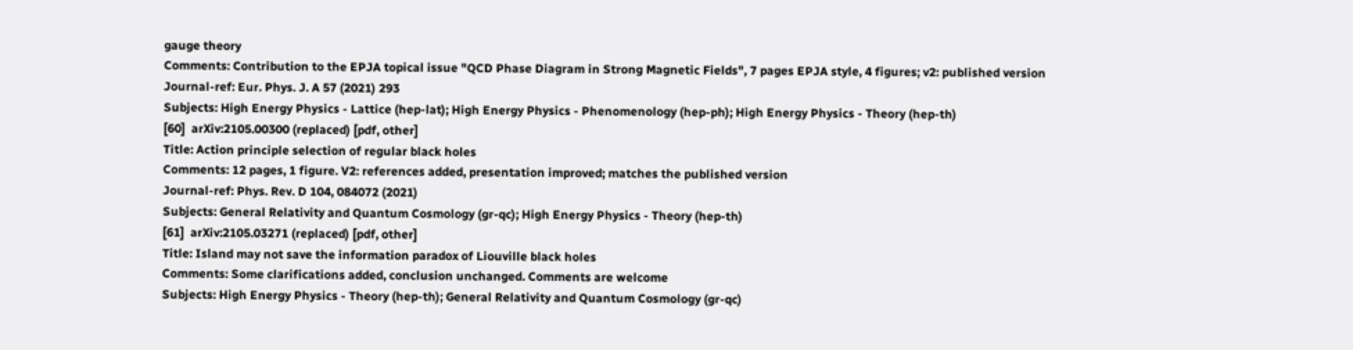gauge theory
Comments: Contribution to the EPJA topical issue "QCD Phase Diagram in Strong Magnetic Fields", 7 pages EPJA style, 4 figures; v2: published version
Journal-ref: Eur. Phys. J. A 57 (2021) 293
Subjects: High Energy Physics - Lattice (hep-lat); High Energy Physics - Phenomenology (hep-ph); High Energy Physics - Theory (hep-th)
[60]  arXiv:2105.00300 (replaced) [pdf, other]
Title: Action principle selection of regular black holes
Comments: 12 pages, 1 figure. V2: references added, presentation improved; matches the published version
Journal-ref: Phys. Rev. D 104, 084072 (2021)
Subjects: General Relativity and Quantum Cosmology (gr-qc); High Energy Physics - Theory (hep-th)
[61]  arXiv:2105.03271 (replaced) [pdf, other]
Title: Island may not save the information paradox of Liouville black holes
Comments: Some clarifications added, conclusion unchanged. Comments are welcome
Subjects: High Energy Physics - Theory (hep-th); General Relativity and Quantum Cosmology (gr-qc)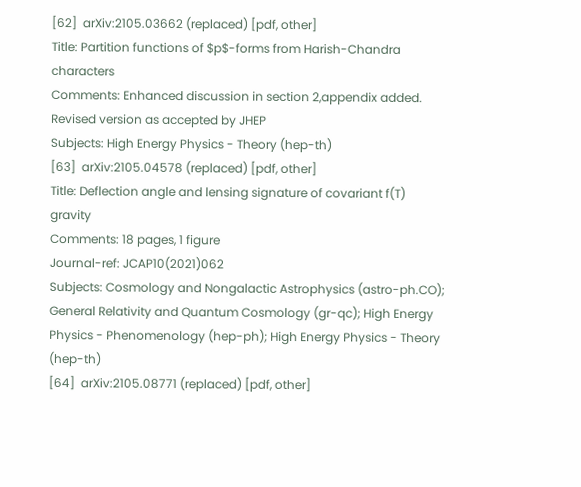[62]  arXiv:2105.03662 (replaced) [pdf, other]
Title: Partition functions of $p$-forms from Harish-Chandra characters
Comments: Enhanced discussion in section 2,appendix added. Revised version as accepted by JHEP
Subjects: High Energy Physics - Theory (hep-th)
[63]  arXiv:2105.04578 (replaced) [pdf, other]
Title: Deflection angle and lensing signature of covariant f(T) gravity
Comments: 18 pages, 1 figure
Journal-ref: JCAP10(2021)062
Subjects: Cosmology and Nongalactic Astrophysics (astro-ph.CO); General Relativity and Quantum Cosmology (gr-qc); High Energy Physics - Phenomenology (hep-ph); High Energy Physics - Theory (hep-th)
[64]  arXiv:2105.08771 (replaced) [pdf, other]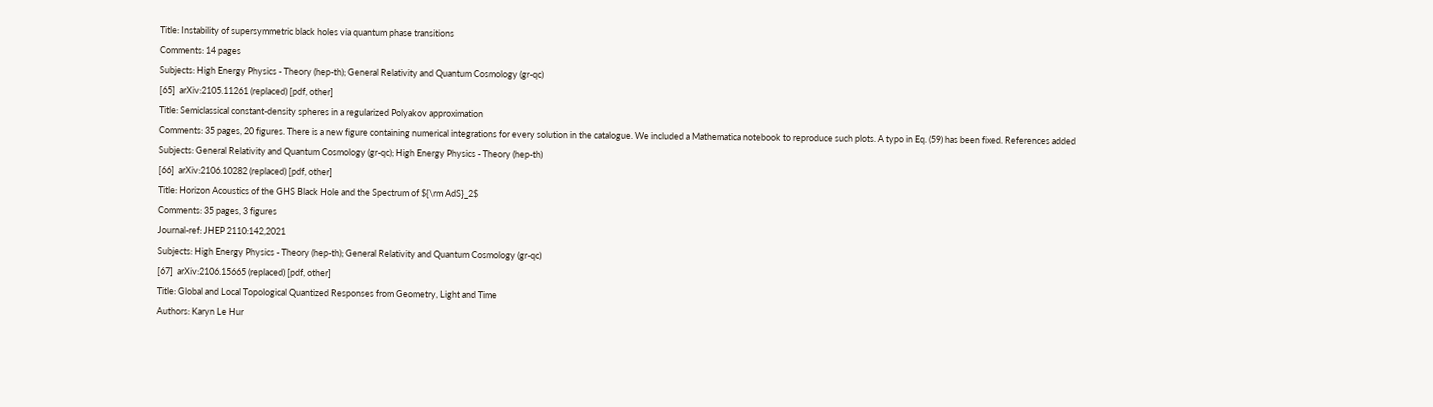Title: Instability of supersymmetric black holes via quantum phase transitions
Comments: 14 pages
Subjects: High Energy Physics - Theory (hep-th); General Relativity and Quantum Cosmology (gr-qc)
[65]  arXiv:2105.11261 (replaced) [pdf, other]
Title: Semiclassical constant-density spheres in a regularized Polyakov approximation
Comments: 35 pages, 20 figures. There is a new figure containing numerical integrations for every solution in the catalogue. We included a Mathematica notebook to reproduce such plots. A typo in Eq. (59) has been fixed. References added
Subjects: General Relativity and Quantum Cosmology (gr-qc); High Energy Physics - Theory (hep-th)
[66]  arXiv:2106.10282 (replaced) [pdf, other]
Title: Horizon Acoustics of the GHS Black Hole and the Spectrum of ${\rm AdS}_2$
Comments: 35 pages, 3 figures
Journal-ref: JHEP 2110:142,2021
Subjects: High Energy Physics - Theory (hep-th); General Relativity and Quantum Cosmology (gr-qc)
[67]  arXiv:2106.15665 (replaced) [pdf, other]
Title: Global and Local Topological Quantized Responses from Geometry, Light and Time
Authors: Karyn Le Hur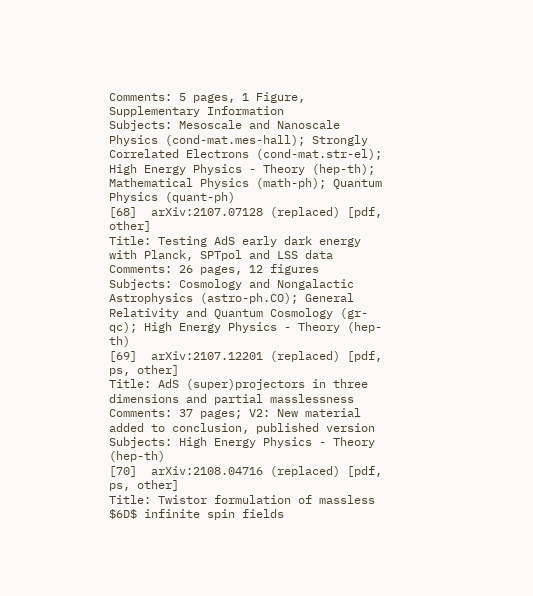Comments: 5 pages, 1 Figure, Supplementary Information
Subjects: Mesoscale and Nanoscale Physics (cond-mat.mes-hall); Strongly Correlated Electrons (cond-mat.str-el); High Energy Physics - Theory (hep-th); Mathematical Physics (math-ph); Quantum Physics (quant-ph)
[68]  arXiv:2107.07128 (replaced) [pdf, other]
Title: Testing AdS early dark energy with Planck, SPTpol and LSS data
Comments: 26 pages, 12 figures
Subjects: Cosmology and Nongalactic Astrophysics (astro-ph.CO); General Relativity and Quantum Cosmology (gr-qc); High Energy Physics - Theory (hep-th)
[69]  arXiv:2107.12201 (replaced) [pdf, ps, other]
Title: AdS (super)projectors in three dimensions and partial masslessness
Comments: 37 pages; V2: New material added to conclusion, published version
Subjects: High Energy Physics - Theory (hep-th)
[70]  arXiv:2108.04716 (replaced) [pdf, ps, other]
Title: Twistor formulation of massless $6D$ infinite spin fields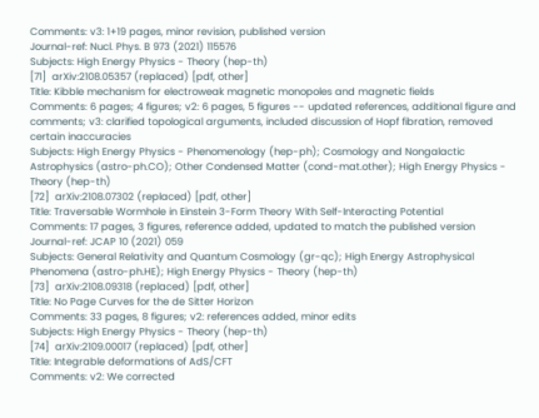Comments: v3: 1+19 pages, minor revision, published version
Journal-ref: Nucl. Phys. B 973 (2021) 115576
Subjects: High Energy Physics - Theory (hep-th)
[71]  arXiv:2108.05357 (replaced) [pdf, other]
Title: Kibble mechanism for electroweak magnetic monopoles and magnetic fields
Comments: 6 pages; 4 figures; v2: 6 pages, 5 figures -- updated references, additional figure and comments; v3: clarified topological arguments, included discussion of Hopf fibration, removed certain inaccuracies
Subjects: High Energy Physics - Phenomenology (hep-ph); Cosmology and Nongalactic Astrophysics (astro-ph.CO); Other Condensed Matter (cond-mat.other); High Energy Physics - Theory (hep-th)
[72]  arXiv:2108.07302 (replaced) [pdf, other]
Title: Traversable Wormhole in Einstein 3-Form Theory With Self-Interacting Potential
Comments: 17 pages, 3 figures, reference added, updated to match the published version
Journal-ref: JCAP 10 (2021) 059
Subjects: General Relativity and Quantum Cosmology (gr-qc); High Energy Astrophysical Phenomena (astro-ph.HE); High Energy Physics - Theory (hep-th)
[73]  arXiv:2108.09318 (replaced) [pdf, other]
Title: No Page Curves for the de Sitter Horizon
Comments: 33 pages, 8 figures; v2: references added, minor edits
Subjects: High Energy Physics - Theory (hep-th)
[74]  arXiv:2109.00017 (replaced) [pdf, other]
Title: Integrable deformations of AdS/CFT
Comments: v2: We corrected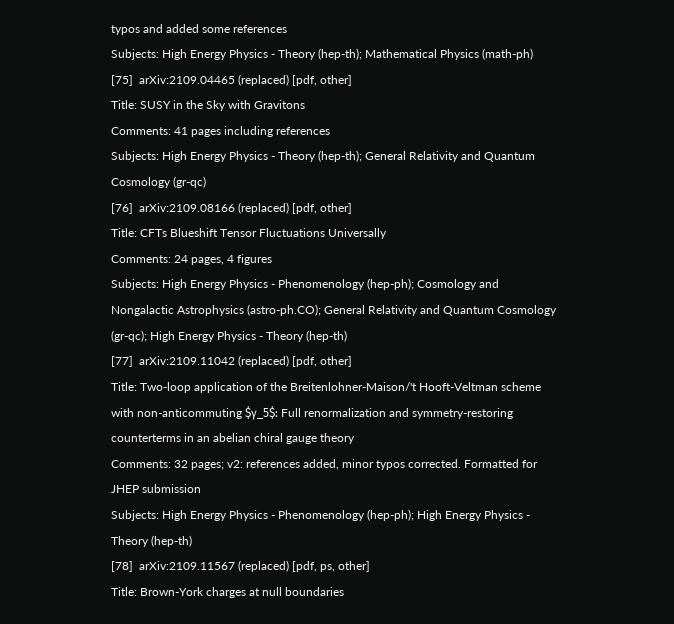typos and added some references
Subjects: High Energy Physics - Theory (hep-th); Mathematical Physics (math-ph)
[75]  arXiv:2109.04465 (replaced) [pdf, other]
Title: SUSY in the Sky with Gravitons
Comments: 41 pages including references
Subjects: High Energy Physics - Theory (hep-th); General Relativity and Quantum Cosmology (gr-qc)
[76]  arXiv:2109.08166 (replaced) [pdf, other]
Title: CFTs Blueshift Tensor Fluctuations Universally
Comments: 24 pages, 4 figures
Subjects: High Energy Physics - Phenomenology (hep-ph); Cosmology and Nongalactic Astrophysics (astro-ph.CO); General Relativity and Quantum Cosmology (gr-qc); High Energy Physics - Theory (hep-th)
[77]  arXiv:2109.11042 (replaced) [pdf, other]
Title: Two-loop application of the Breitenlohner-Maison/'t Hooft-Veltman scheme with non-anticommuting $γ_5$: Full renormalization and symmetry-restoring counterterms in an abelian chiral gauge theory
Comments: 32 pages; v2: references added, minor typos corrected. Formatted for JHEP submission
Subjects: High Energy Physics - Phenomenology (hep-ph); High Energy Physics - Theory (hep-th)
[78]  arXiv:2109.11567 (replaced) [pdf, ps, other]
Title: Brown-York charges at null boundaries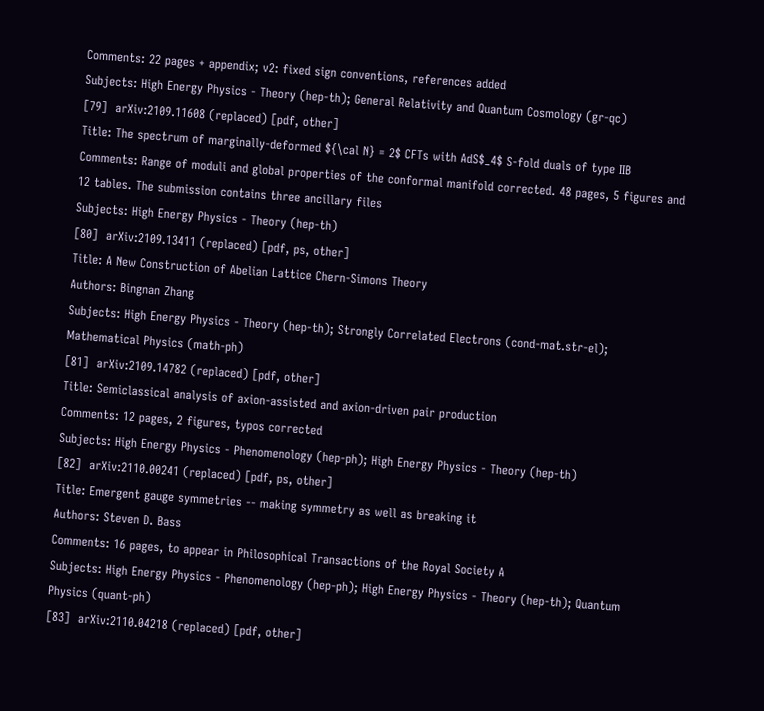Comments: 22 pages + appendix; v2: fixed sign conventions, references added
Subjects: High Energy Physics - Theory (hep-th); General Relativity and Quantum Cosmology (gr-qc)
[79]  arXiv:2109.11608 (replaced) [pdf, other]
Title: The spectrum of marginally-deformed ${\cal N} = 2$ CFTs with AdS$_4$ S-fold duals of type IIB
Comments: Range of moduli and global properties of the conformal manifold corrected. 48 pages, 5 figures and 12 tables. The submission contains three ancillary files
Subjects: High Energy Physics - Theory (hep-th)
[80]  arXiv:2109.13411 (replaced) [pdf, ps, other]
Title: A New Construction of Abelian Lattice Chern-Simons Theory
Authors: Bingnan Zhang
Subjects: High Energy Physics - Theory (hep-th); Strongly Correlated Electrons (cond-mat.str-el); Mathematical Physics (math-ph)
[81]  arXiv:2109.14782 (replaced) [pdf, other]
Title: Semiclassical analysis of axion-assisted and axion-driven pair production
Comments: 12 pages, 2 figures, typos corrected
Subjects: High Energy Physics - Phenomenology (hep-ph); High Energy Physics - Theory (hep-th)
[82]  arXiv:2110.00241 (replaced) [pdf, ps, other]
Title: Emergent gauge symmetries -- making symmetry as well as breaking it
Authors: Steven D. Bass
Comments: 16 pages, to appear in Philosophical Transactions of the Royal Society A
Subjects: High Energy Physics - Phenomenology (hep-ph); High Energy Physics - Theory (hep-th); Quantum Physics (quant-ph)
[83]  arXiv:2110.04218 (replaced) [pdf, other]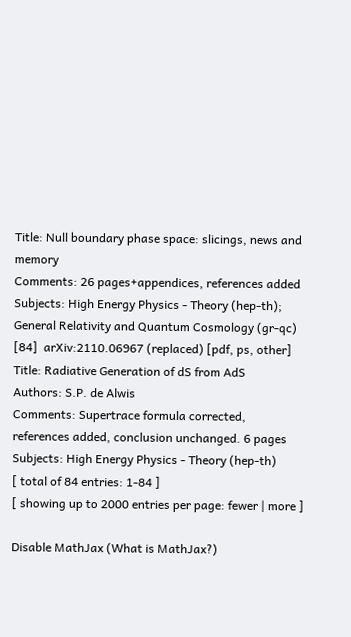Title: Null boundary phase space: slicings, news and memory
Comments: 26 pages+appendices, references added
Subjects: High Energy Physics - Theory (hep-th); General Relativity and Quantum Cosmology (gr-qc)
[84]  arXiv:2110.06967 (replaced) [pdf, ps, other]
Title: Radiative Generation of dS from AdS
Authors: S.P. de Alwis
Comments: Supertrace formula corrected, references added, conclusion unchanged. 6 pages
Subjects: High Energy Physics - Theory (hep-th)
[ total of 84 entries: 1-84 ]
[ showing up to 2000 entries per page: fewer | more ]

Disable MathJax (What is MathJax?)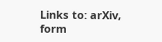Links to: arXiv, form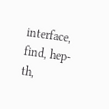interface, find, hep-th,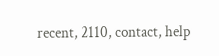recent, 2110, contact, help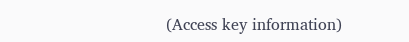(Access key information)